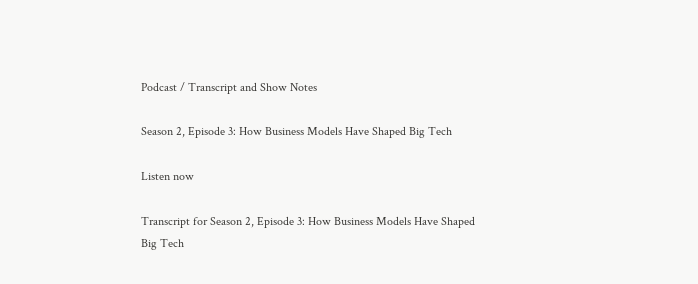Podcast / Transcript and Show Notes

Season 2, Episode 3: How Business Models Have Shaped Big Tech

Listen now

Transcript for Season 2, Episode 3: How Business Models Have Shaped Big Tech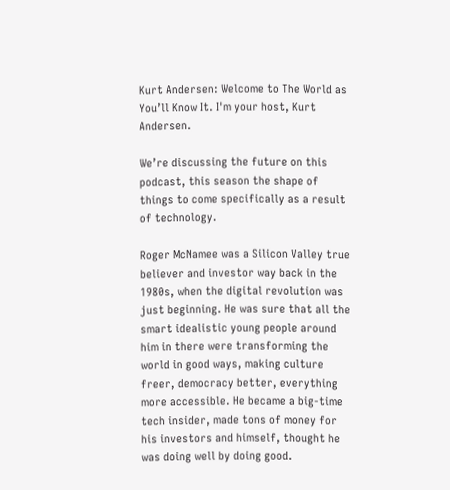Kurt Andersen: Welcome to The World as You’ll Know It. I'm your host, Kurt Andersen.

We’re discussing the future on this podcast, this season the shape of things to come specifically as a result of technology.

Roger McNamee was a Silicon Valley true believer and investor way back in the 1980s, when the digital revolution was just beginning. He was sure that all the smart idealistic young people around him in there were transforming the world in good ways, making culture freer, democracy better, everything more accessible. He became a big-time tech insider, made tons of money for his investors and himself, thought he was doing well by doing good.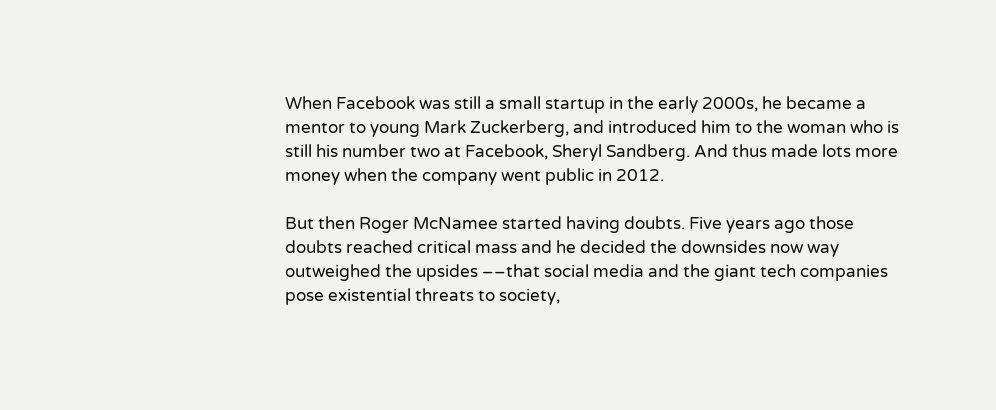When Facebook was still a small startup in the early 2000s, he became a mentor to young Mark Zuckerberg, and introduced him to the woman who is still his number two at Facebook, Sheryl Sandberg. And thus made lots more money when the company went public in 2012.

But then Roger McNamee started having doubts. Five years ago those doubts reached critical mass and he decided the downsides now way outweighed the upsides ––that social media and the giant tech companies pose existential threats to society,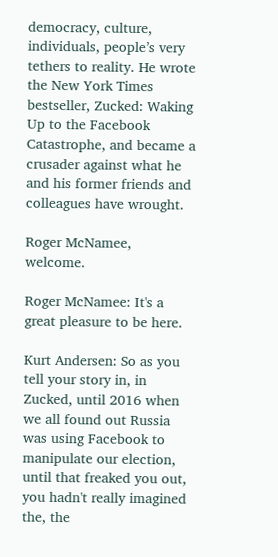democracy, culture, individuals, people’s very tethers to reality. He wrote the New York Times bestseller, Zucked: Waking Up to the Facebook Catastrophe, and became a crusader against what he and his former friends and colleagues have wrought.

Roger McNamee, welcome.

Roger McNamee: It's a great pleasure to be here.

Kurt Andersen: So as you tell your story in, in Zucked, until 2016 when we all found out Russia was using Facebook to manipulate our election, until that freaked you out, you hadn't really imagined the, the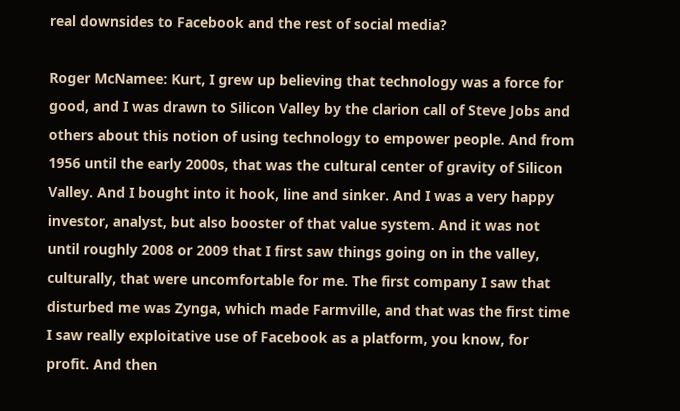real downsides to Facebook and the rest of social media?

Roger McNamee: Kurt, I grew up believing that technology was a force for good, and I was drawn to Silicon Valley by the clarion call of Steve Jobs and others about this notion of using technology to empower people. And from 1956 until the early 2000s, that was the cultural center of gravity of Silicon Valley. And I bought into it hook, line and sinker. And I was a very happy investor, analyst, but also booster of that value system. And it was not until roughly 2008 or 2009 that I first saw things going on in the valley, culturally, that were uncomfortable for me. The first company I saw that disturbed me was Zynga, which made Farmville, and that was the first time I saw really exploitative use of Facebook as a platform, you know, for profit. And then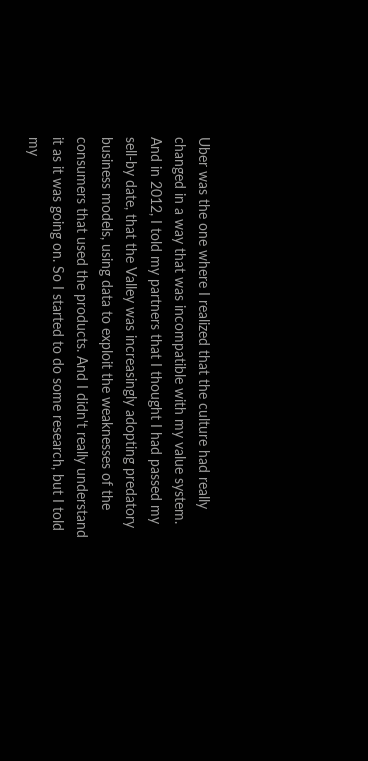Uber was the one where I realized that the culture had really changed in a way that was incompatible with my value system. And in 2012, I told my partners that I thought I had passed my sell-by date, that the Valley was increasingly adopting predatory business models, using data to exploit the weaknesses of the consumers that used the products. And I didn't really understand it as it was going on. So I started to do some research, but I told my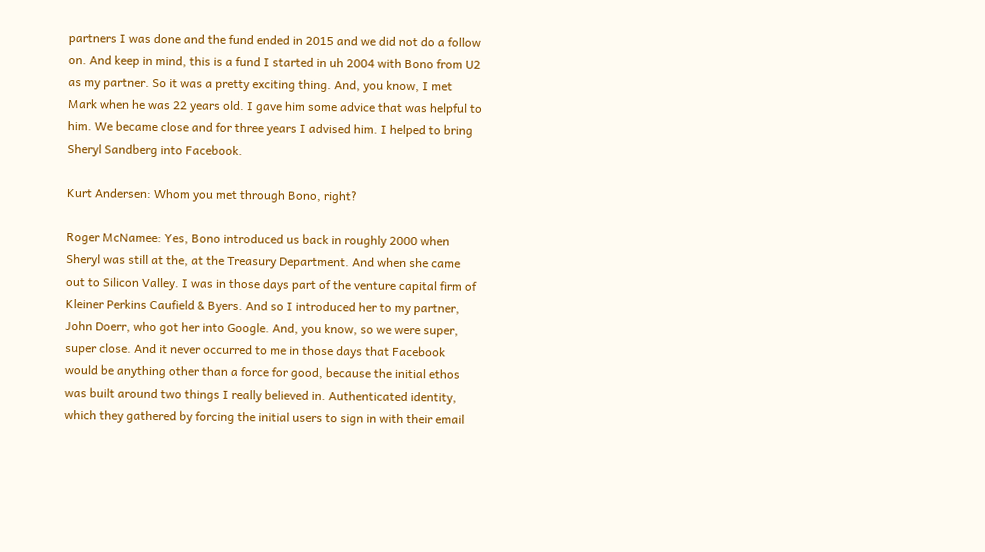partners I was done and the fund ended in 2015 and we did not do a follow on. And keep in mind, this is a fund I started in uh 2004 with Bono from U2 as my partner. So it was a pretty exciting thing. And, you know, I met Mark when he was 22 years old. I gave him some advice that was helpful to him. We became close and for three years I advised him. I helped to bring Sheryl Sandberg into Facebook.

Kurt Andersen: Whom you met through Bono, right?

Roger McNamee: Yes, Bono introduced us back in roughly 2000 when Sheryl was still at the, at the Treasury Department. And when she came out to Silicon Valley. I was in those days part of the venture capital firm of Kleiner Perkins Caufield & Byers. And so I introduced her to my partner, John Doerr, who got her into Google. And, you know, so we were super, super close. And it never occurred to me in those days that Facebook would be anything other than a force for good, because the initial ethos was built around two things I really believed in. Authenticated identity, which they gathered by forcing the initial users to sign in with their email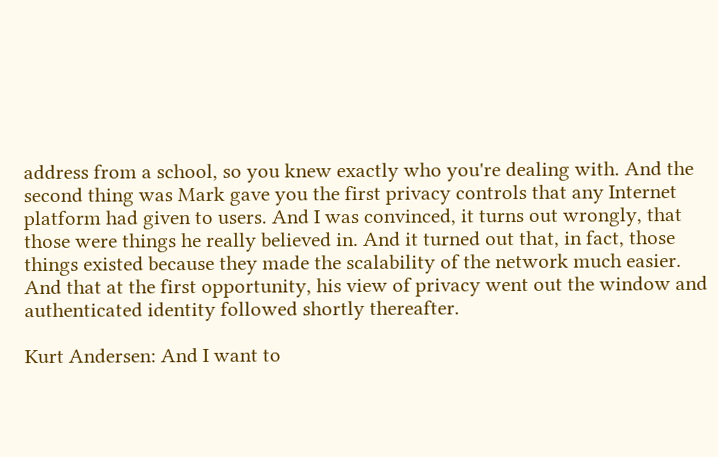address from a school, so you knew exactly who you're dealing with. And the second thing was Mark gave you the first privacy controls that any Internet platform had given to users. And I was convinced, it turns out wrongly, that those were things he really believed in. And it turned out that, in fact, those things existed because they made the scalability of the network much easier. And that at the first opportunity, his view of privacy went out the window and authenticated identity followed shortly thereafter.

Kurt Andersen: And I want to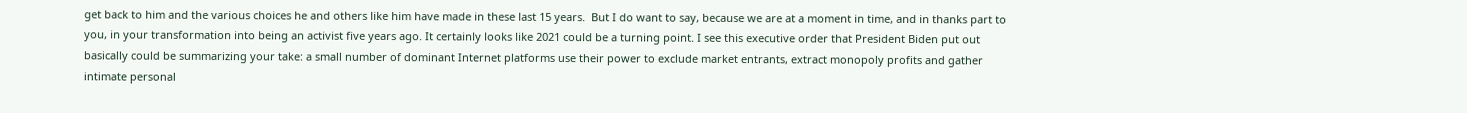get back to him and the various choices he and others like him have made in these last 15 years.  But I do want to say, because we are at a moment in time, and in thanks part to you, in your transformation into being an activist five years ago. It certainly looks like 2021 could be a turning point. I see this executive order that President Biden put out basically could be summarizing your take: a small number of dominant Internet platforms use their power to exclude market entrants, extract monopoly profits and gather intimate personal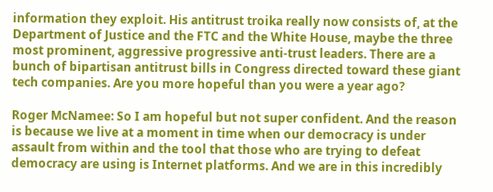information they exploit. His antitrust troika really now consists of, at the Department of Justice and the FTC and the White House, maybe the three most prominent, aggressive progressive anti-trust leaders. There are a bunch of bipartisan antitrust bills in Congress directed toward these giant tech companies. Are you more hopeful than you were a year ago?

Roger McNamee: So I am hopeful but not super confident. And the reason is because we live at a moment in time when our democracy is under assault from within and the tool that those who are trying to defeat democracy are using is Internet platforms. And we are in this incredibly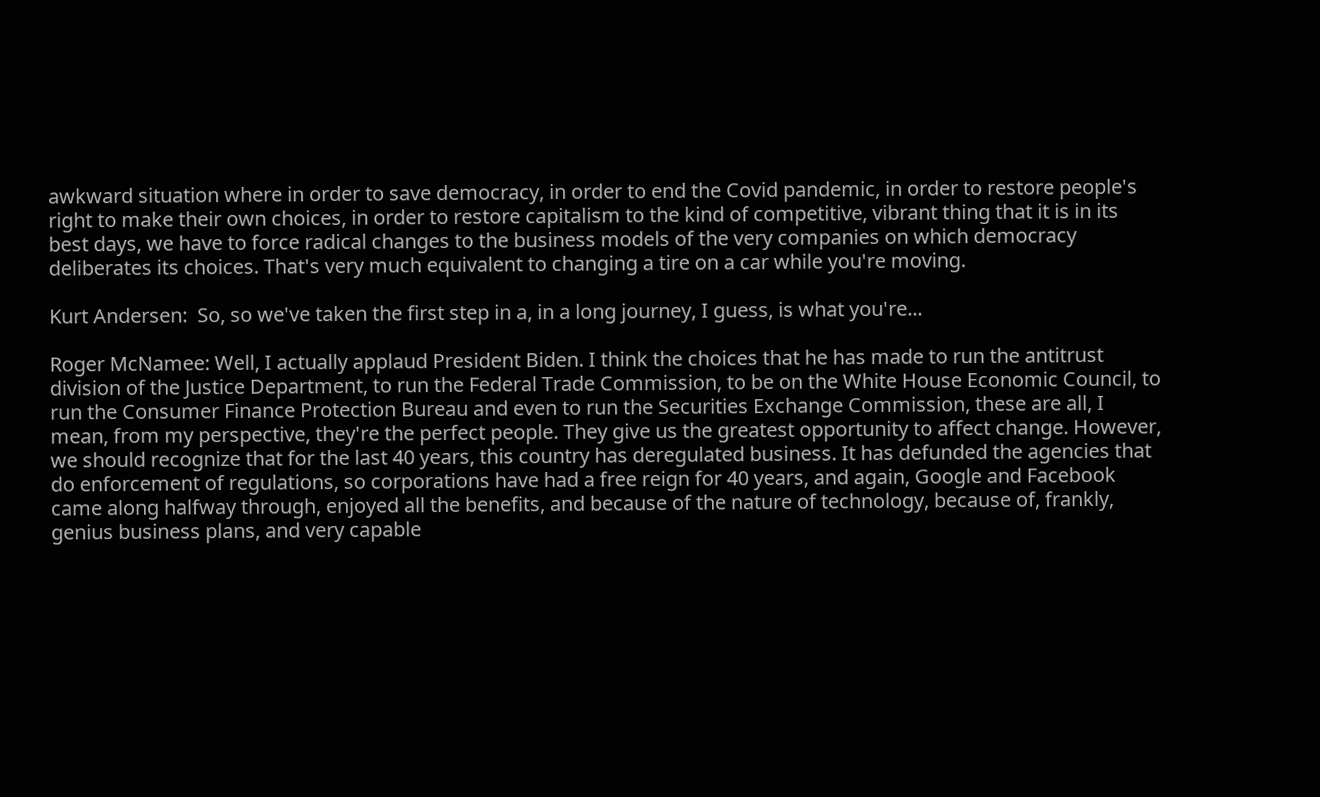awkward situation where in order to save democracy, in order to end the Covid pandemic, in order to restore people's right to make their own choices, in order to restore capitalism to the kind of competitive, vibrant thing that it is in its best days, we have to force radical changes to the business models of the very companies on which democracy deliberates its choices. That's very much equivalent to changing a tire on a car while you're moving.

Kurt Andersen:  So, so we've taken the first step in a, in a long journey, I guess, is what you're...

Roger McNamee: Well, I actually applaud President Biden. I think the choices that he has made to run the antitrust division of the Justice Department, to run the Federal Trade Commission, to be on the White House Economic Council, to run the Consumer Finance Protection Bureau and even to run the Securities Exchange Commission, these are all, I mean, from my perspective, they're the perfect people. They give us the greatest opportunity to affect change. However, we should recognize that for the last 40 years, this country has deregulated business. It has defunded the agencies that do enforcement of regulations, so corporations have had a free reign for 40 years, and again, Google and Facebook came along halfway through, enjoyed all the benefits, and because of the nature of technology, because of, frankly, genius business plans, and very capable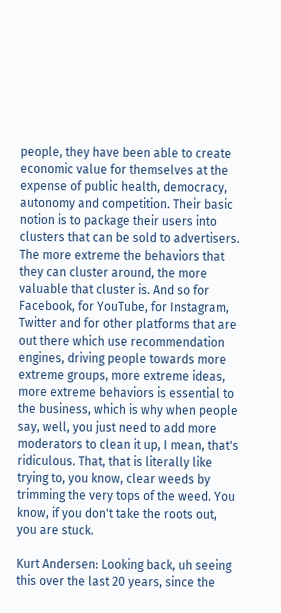people, they have been able to create economic value for themselves at the expense of public health, democracy, autonomy and competition. Their basic notion is to package their users into clusters that can be sold to advertisers. The more extreme the behaviors that they can cluster around, the more valuable that cluster is. And so for Facebook, for YouTube, for Instagram, Twitter and for other platforms that are out there which use recommendation engines, driving people towards more extreme groups, more extreme ideas, more extreme behaviors is essential to the business, which is why when people say, well, you just need to add more moderators to clean it up, I mean, that's ridiculous. That, that is literally like trying to, you know, clear weeds by trimming the very tops of the weed. You know, if you don't take the roots out, you are stuck.

Kurt Andersen: Looking back, uh seeing this over the last 20 years, since the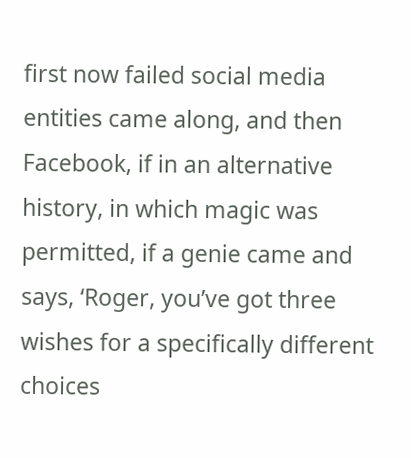first now failed social media entities came along, and then Facebook, if in an alternative history, in which magic was permitted, if a genie came and says, ‘Roger, you’ve got three wishes for a specifically different choices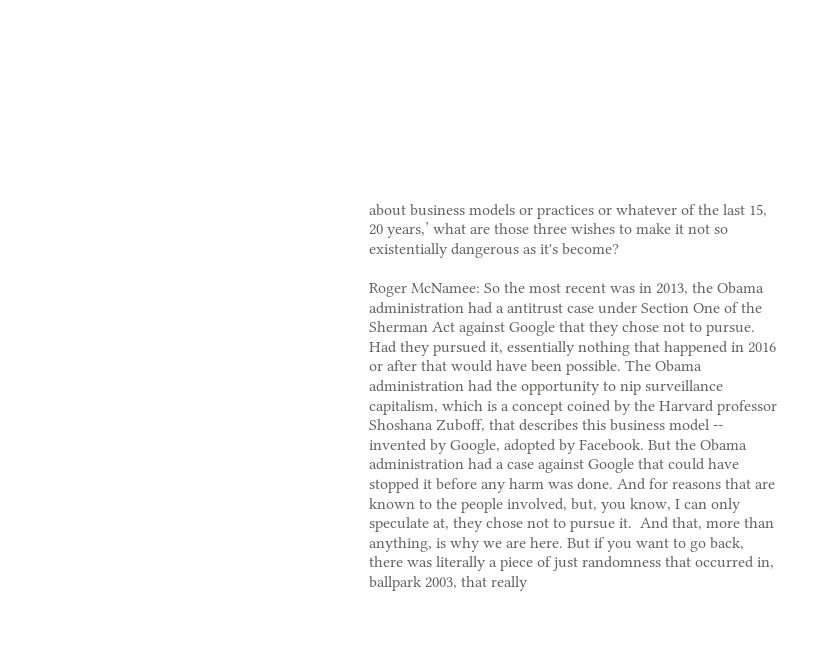about business models or practices or whatever of the last 15, 20 years,’ what are those three wishes to make it not so existentially dangerous as it's become?

Roger McNamee: So the most recent was in 2013, the Obama administration had a antitrust case under Section One of the Sherman Act against Google that they chose not to pursue. Had they pursued it, essentially nothing that happened in 2016 or after that would have been possible. The Obama administration had the opportunity to nip surveillance capitalism, which is a concept coined by the Harvard professor Shoshana Zuboff, that describes this business model -- invented by Google, adopted by Facebook. But the Obama administration had a case against Google that could have stopped it before any harm was done. And for reasons that are known to the people involved, but, you know, I can only speculate at, they chose not to pursue it.  And that, more than anything, is why we are here. But if you want to go back, there was literally a piece of just randomness that occurred in, ballpark 2003, that really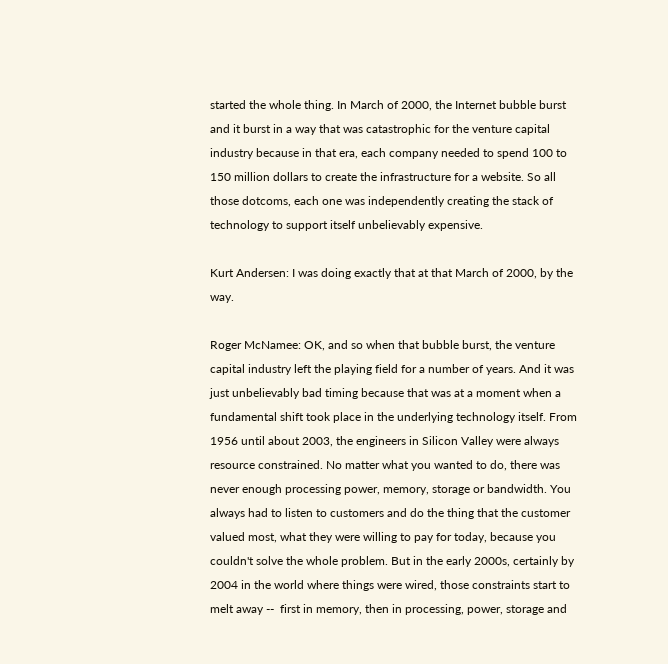started the whole thing. In March of 2000, the Internet bubble burst and it burst in a way that was catastrophic for the venture capital industry because in that era, each company needed to spend 100 to 150 million dollars to create the infrastructure for a website. So all those dotcoms, each one was independently creating the stack of technology to support itself unbelievably expensive.

Kurt Andersen: I was doing exactly that at that March of 2000, by the way.

Roger McNamee: OK, and so when that bubble burst, the venture capital industry left the playing field for a number of years. And it was just unbelievably bad timing because that was at a moment when a fundamental shift took place in the underlying technology itself. From 1956 until about 2003, the engineers in Silicon Valley were always resource constrained. No matter what you wanted to do, there was never enough processing power, memory, storage or bandwidth. You always had to listen to customers and do the thing that the customer valued most, what they were willing to pay for today, because you couldn't solve the whole problem. But in the early 2000s, certainly by 2004 in the world where things were wired, those constraints start to melt away --  first in memory, then in processing, power, storage and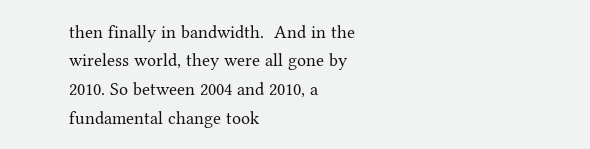then finally in bandwidth.  And in the wireless world, they were all gone by 2010. So between 2004 and 2010, a fundamental change took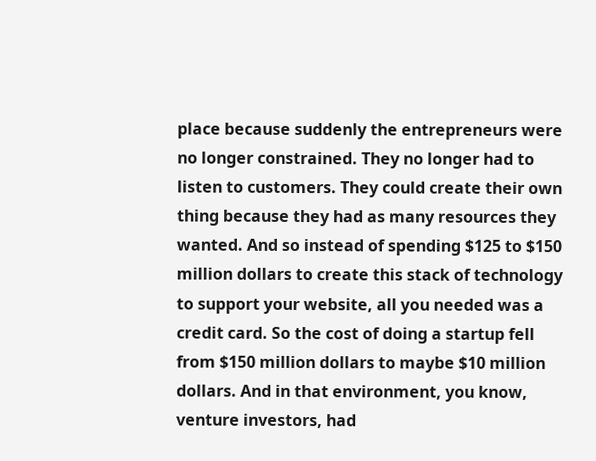place because suddenly the entrepreneurs were no longer constrained. They no longer had to listen to customers. They could create their own thing because they had as many resources they wanted. And so instead of spending $125 to $150 million dollars to create this stack of technology to support your website, all you needed was a credit card. So the cost of doing a startup fell from $150 million dollars to maybe $10 million dollars. And in that environment, you know, venture investors, had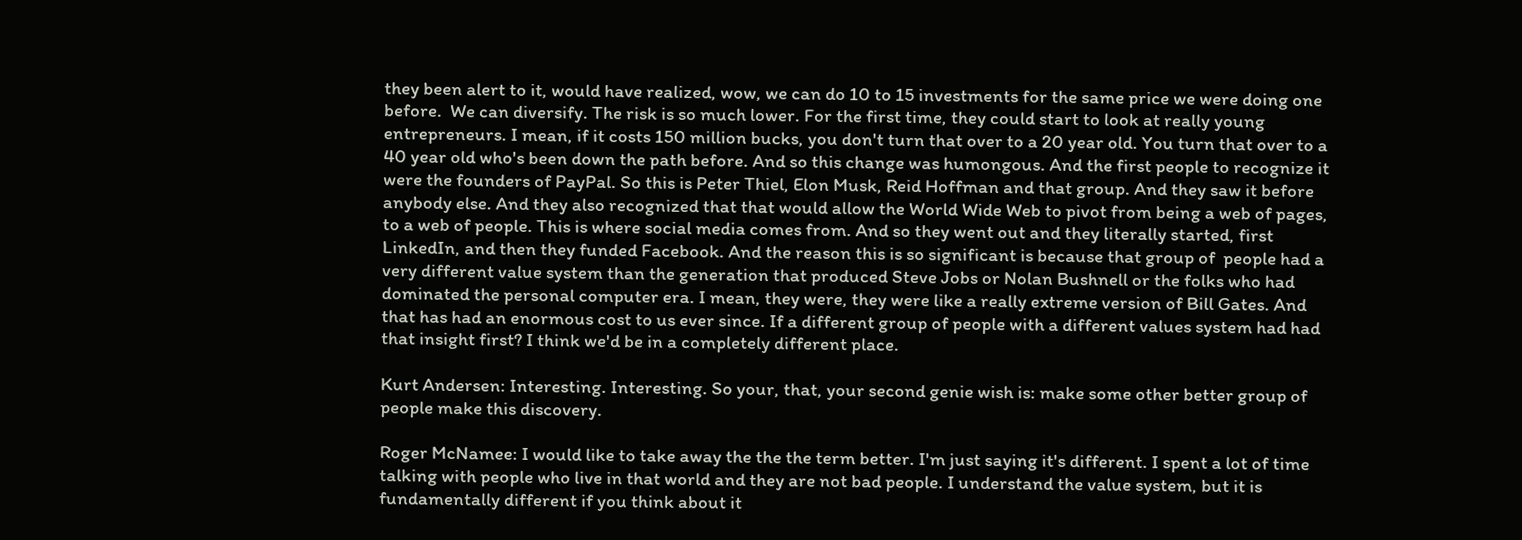they been alert to it, would have realized, wow, we can do 10 to 15 investments for the same price we were doing one before.  We can diversify. The risk is so much lower. For the first time, they could start to look at really young entrepreneurs. I mean, if it costs 150 million bucks, you don't turn that over to a 20 year old. You turn that over to a 40 year old who's been down the path before. And so this change was humongous. And the first people to recognize it were the founders of PayPal. So this is Peter Thiel, Elon Musk, Reid Hoffman and that group. And they saw it before anybody else. And they also recognized that that would allow the World Wide Web to pivot from being a web of pages, to a web of people. This is where social media comes from. And so they went out and they literally started, first LinkedIn, and then they funded Facebook. And the reason this is so significant is because that group of  people had a very different value system than the generation that produced Steve Jobs or Nolan Bushnell or the folks who had dominated the personal computer era. I mean, they were, they were like a really extreme version of Bill Gates. And that has had an enormous cost to us ever since. If a different group of people with a different values system had had that insight first? I think we'd be in a completely different place.

Kurt Andersen: Interesting. Interesting. So your, that, your second genie wish is: make some other better group of people make this discovery.

Roger McNamee: I would like to take away the the the term better. I'm just saying it's different. I spent a lot of time talking with people who live in that world and they are not bad people. I understand the value system, but it is fundamentally different if you think about it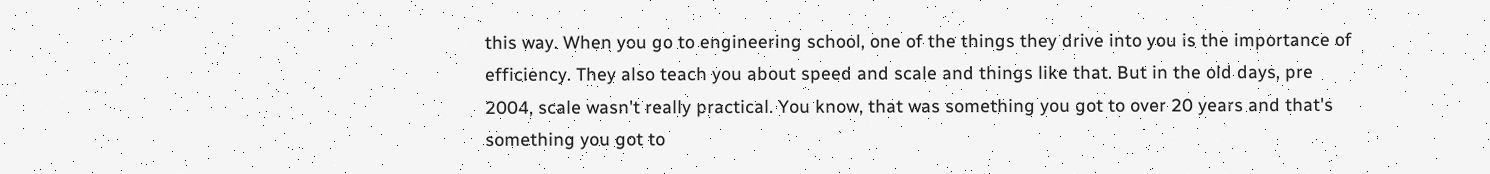this way. When you go to engineering school, one of the things they drive into you is the importance of efficiency. They also teach you about speed and scale and things like that. But in the old days, pre 2004, scale wasn't really practical. You know, that was something you got to over 20 years and that's something you got to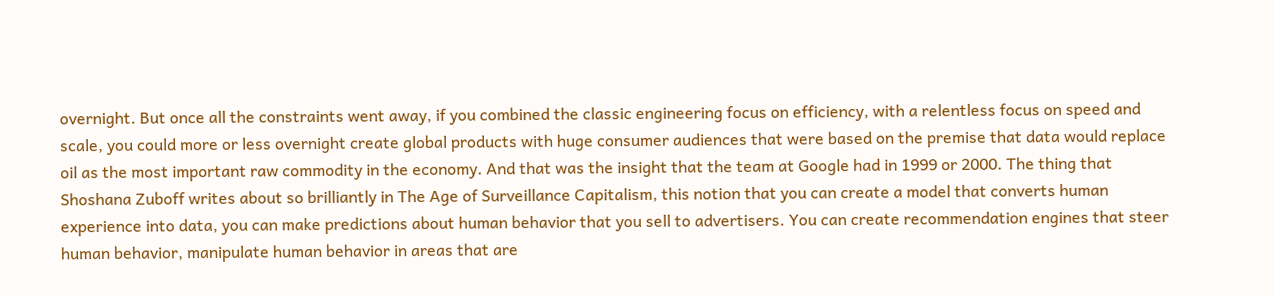overnight. But once all the constraints went away, if you combined the classic engineering focus on efficiency, with a relentless focus on speed and scale, you could more or less overnight create global products with huge consumer audiences that were based on the premise that data would replace oil as the most important raw commodity in the economy. And that was the insight that the team at Google had in 1999 or 2000. The thing that Shoshana Zuboff writes about so brilliantly in The Age of Surveillance Capitalism, this notion that you can create a model that converts human experience into data, you can make predictions about human behavior that you sell to advertisers. You can create recommendation engines that steer human behavior, manipulate human behavior in areas that are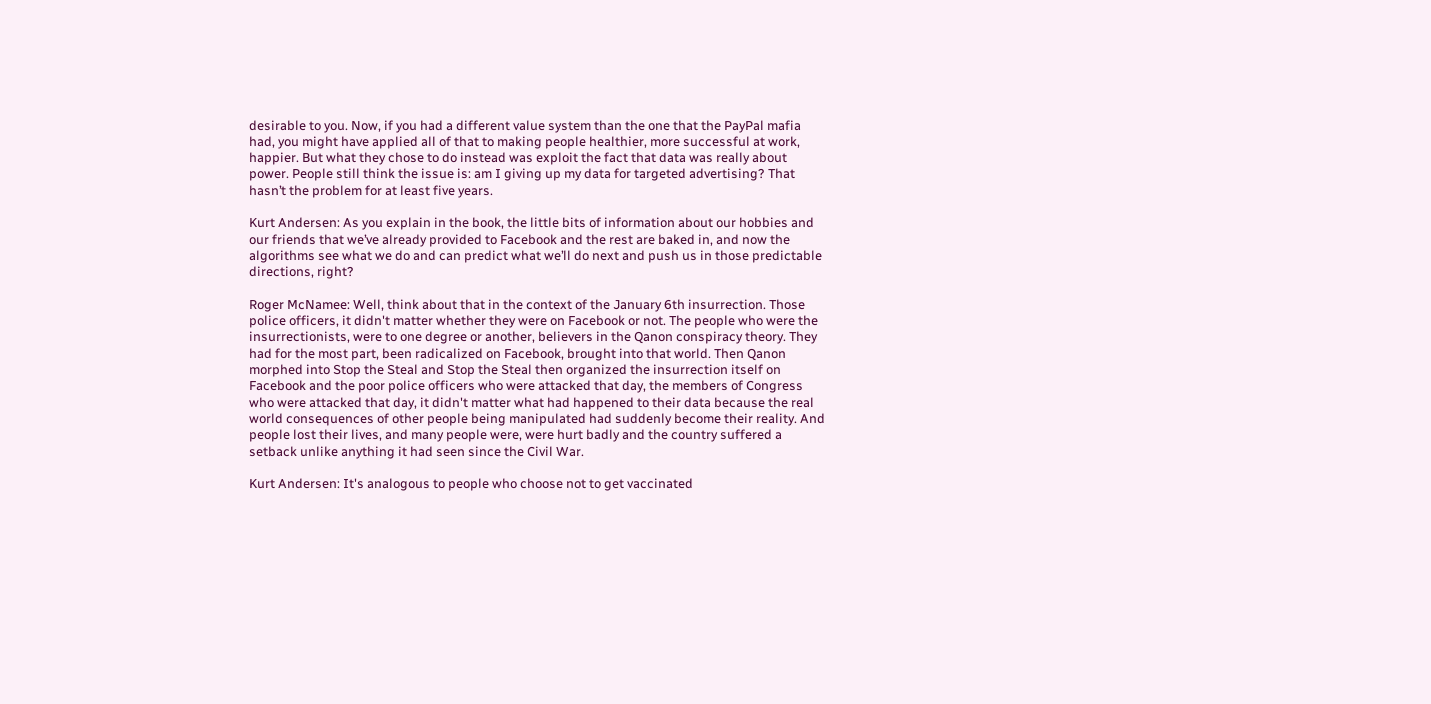desirable to you. Now, if you had a different value system than the one that the PayPal mafia had, you might have applied all of that to making people healthier, more successful at work, happier. But what they chose to do instead was exploit the fact that data was really about power. People still think the issue is: am I giving up my data for targeted advertising? That hasn’t the problem for at least five years.

Kurt Andersen: As you explain in the book, the little bits of information about our hobbies and our friends that we’ve already provided to Facebook and the rest are baked in, and now the algorithms see what we do and can predict what we’ll do next and push us in those predictable directions, right?

Roger McNamee: Well, think about that in the context of the January 6th insurrection. Those police officers, it didn't matter whether they were on Facebook or not. The people who were the insurrectionists, were to one degree or another, believers in the Qanon conspiracy theory. They had for the most part, been radicalized on Facebook, brought into that world. Then Qanon morphed into Stop the Steal and Stop the Steal then organized the insurrection itself on Facebook and the poor police officers who were attacked that day, the members of Congress who were attacked that day, it didn't matter what had happened to their data because the real world consequences of other people being manipulated had suddenly become their reality. And people lost their lives, and many people were, were hurt badly and the country suffered a setback unlike anything it had seen since the Civil War.

Kurt Andersen: It's analogous to people who choose not to get vaccinated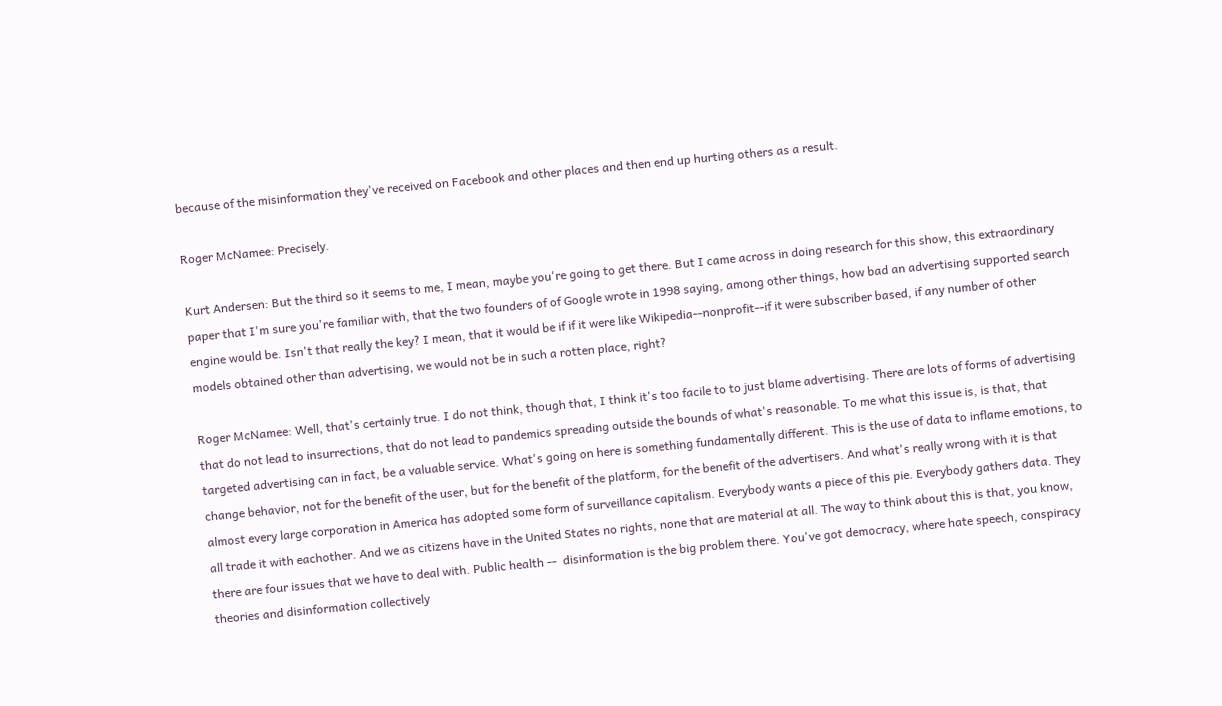because of the misinformation they've received on Facebook and other places and then end up hurting others as a result.

Roger McNamee: Precisely.

Kurt Andersen: But the third so it seems to me, I mean, maybe you're going to get there. But I came across in doing research for this show, this extraordinary paper that I'm sure you're familiar with, that the two founders of of Google wrote in 1998 saying, among other things, how bad an advertising supported search engine would be. Isn't that really the key? I mean, that it would be if if it were like Wikipedia--nonprofit--if it were subscriber based, if any number of other models obtained other than advertising, we would not be in such a rotten place, right?

Roger McNamee: Well, that's certainly true. I do not think, though that, I think it's too facile to to just blame advertising. There are lots of forms of advertising that do not lead to insurrections, that do not lead to pandemics spreading outside the bounds of what's reasonable. To me what this issue is, is that, that targeted advertising can in fact, be a valuable service. What's going on here is something fundamentally different. This is the use of data to inflame emotions, to change behavior, not for the benefit of the user, but for the benefit of the platform, for the benefit of the advertisers. And what's really wrong with it is that almost every large corporation in America has adopted some form of surveillance capitalism. Everybody wants a piece of this pie. Everybody gathers data. They all trade it with eachother. And we as citizens have in the United States no rights, none that are material at all. The way to think about this is that, you know, there are four issues that we have to deal with. Public health --  disinformation is the big problem there. You've got democracy, where hate speech, conspiracy theories and disinformation collectively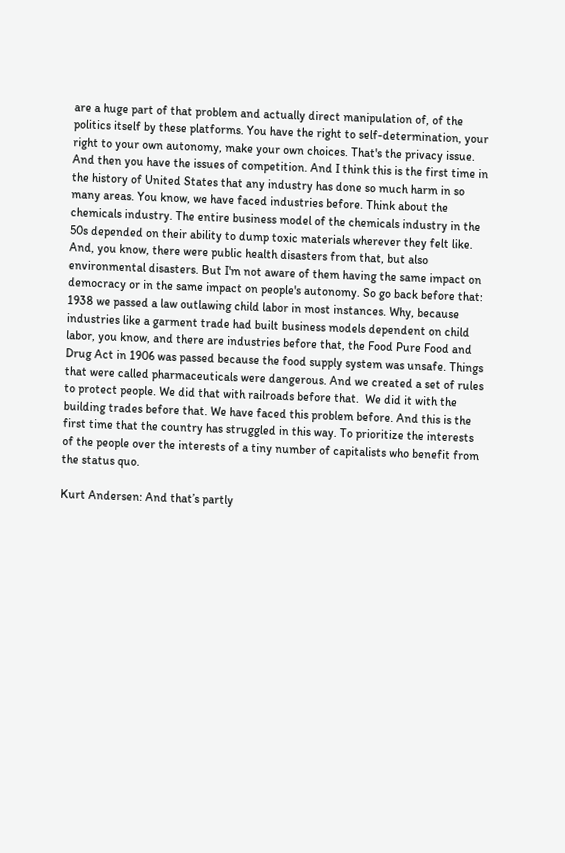are a huge part of that problem and actually direct manipulation of, of the politics itself by these platforms. You have the right to self-determination, your right to your own autonomy, make your own choices. That's the privacy issue. And then you have the issues of competition. And I think this is the first time in the history of United States that any industry has done so much harm in so many areas. You know, we have faced industries before. Think about the chemicals industry. The entire business model of the chemicals industry in the 50s depended on their ability to dump toxic materials wherever they felt like. And, you know, there were public health disasters from that, but also environmental disasters. But I'm not aware of them having the same impact on democracy or in the same impact on people's autonomy. So go back before that: 1938 we passed a law outlawing child labor in most instances. Why, because industries like a garment trade had built business models dependent on child labor, you know, and there are industries before that, the Food Pure Food and Drug Act in 1906 was passed because the food supply system was unsafe. Things that were called pharmaceuticals were dangerous. And we created a set of rules to protect people. We did that with railroads before that.  We did it with the building trades before that. We have faced this problem before. And this is the first time that the country has struggled in this way. To prioritize the interests of the people over the interests of a tiny number of capitalists who benefit from the status quo.

Kurt Andersen: And that’s partly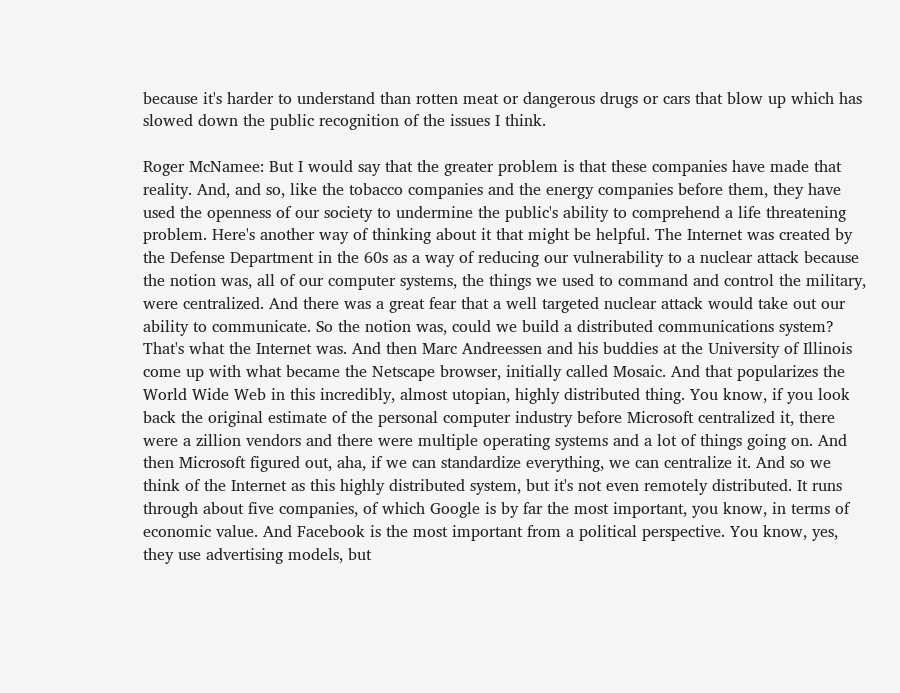because it's harder to understand than rotten meat or dangerous drugs or cars that blow up which has slowed down the public recognition of the issues I think.

Roger McNamee: But I would say that the greater problem is that these companies have made that reality. And, and so, like the tobacco companies and the energy companies before them, they have used the openness of our society to undermine the public's ability to comprehend a life threatening problem. Here's another way of thinking about it that might be helpful. The Internet was created by the Defense Department in the 60s as a way of reducing our vulnerability to a nuclear attack because the notion was, all of our computer systems, the things we used to command and control the military, were centralized. And there was a great fear that a well targeted nuclear attack would take out our ability to communicate. So the notion was, could we build a distributed communications system? That's what the Internet was. And then Marc Andreessen and his buddies at the University of Illinois come up with what became the Netscape browser, initially called Mosaic. And that popularizes the World Wide Web in this incredibly, almost utopian, highly distributed thing. You know, if you look back the original estimate of the personal computer industry before Microsoft centralized it, there were a zillion vendors and there were multiple operating systems and a lot of things going on. And then Microsoft figured out, aha, if we can standardize everything, we can centralize it. And so we think of the Internet as this highly distributed system, but it's not even remotely distributed. It runs through about five companies, of which Google is by far the most important, you know, in terms of economic value. And Facebook is the most important from a political perspective. You know, yes, they use advertising models, but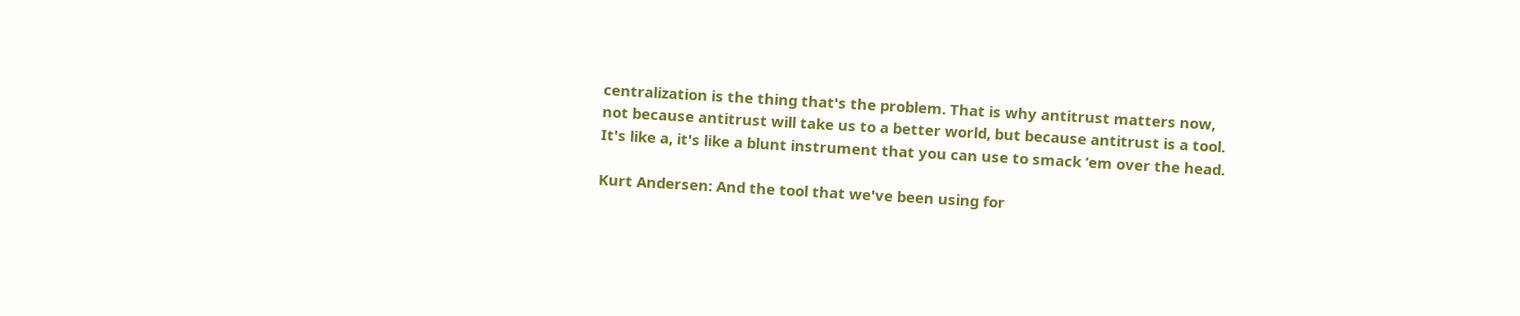centralization is the thing that's the problem. That is why antitrust matters now, not because antitrust will take us to a better world, but because antitrust is a tool. It's like a, it's like a blunt instrument that you can use to smack ‘em over the head.

Kurt Andersen: And the tool that we've been using for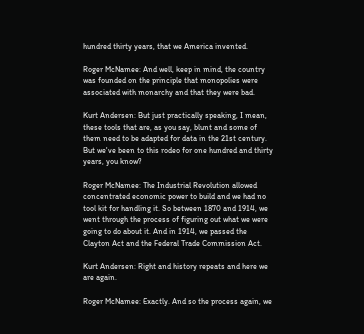hundred thirty years, that we America invented.

Roger McNamee: And well, keep in mind, the country was founded on the principle that monopolies were associated with monarchy and that they were bad.

Kurt Andersen: But just practically speaking, I mean, these tools that are, as you say, blunt and some of them need to be adapted for data in the 21st century. But we've been to this rodeo for one hundred and thirty years, you know?

Roger McNamee: The Industrial Revolution allowed concentrated economic power to build and we had no tool kit for handling it. So between 1870 and 1914, we went through the process of figuring out what we were going to do about it. And in 1914, we passed the Clayton Act and the Federal Trade Commission Act.

Kurt Andersen: Right and history repeats and here we are again.

Roger McNamee: Exactly. And so the process again, we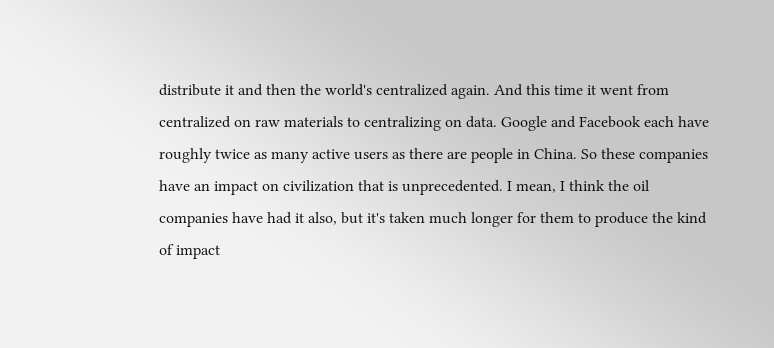distribute it and then the world's centralized again. And this time it went from centralized on raw materials to centralizing on data. Google and Facebook each have roughly twice as many active users as there are people in China. So these companies have an impact on civilization that is unprecedented. I mean, I think the oil companies have had it also, but it's taken much longer for them to produce the kind of impact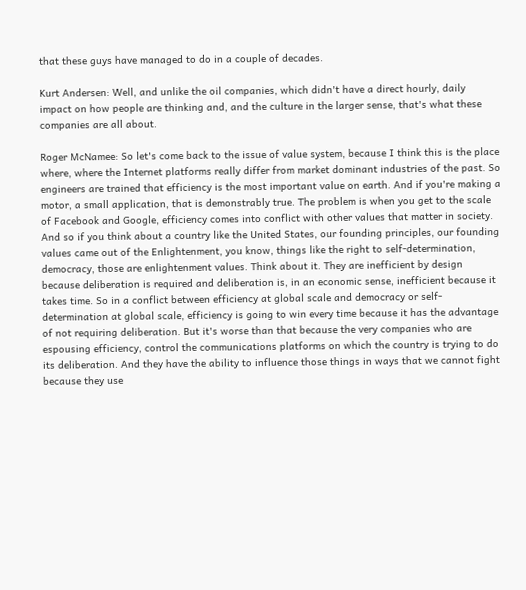that these guys have managed to do in a couple of decades.

Kurt Andersen: Well, and unlike the oil companies, which didn't have a direct hourly, daily impact on how people are thinking and, and the culture in the larger sense, that's what these companies are all about.

Roger McNamee: So let's come back to the issue of value system, because I think this is the place where, where the Internet platforms really differ from market dominant industries of the past. So engineers are trained that efficiency is the most important value on earth. And if you're making a motor, a small application, that is demonstrably true. The problem is when you get to the scale of Facebook and Google, efficiency comes into conflict with other values that matter in society. And so if you think about a country like the United States, our founding principles, our founding values came out of the Enlightenment, you know, things like the right to self-determination, democracy, those are enlightenment values. Think about it. They are inefficient by design because deliberation is required and deliberation is, in an economic sense, inefficient because it takes time. So in a conflict between efficiency at global scale and democracy or self-determination at global scale, efficiency is going to win every time because it has the advantage of not requiring deliberation. But it's worse than that because the very companies who are espousing efficiency, control the communications platforms on which the country is trying to do its deliberation. And they have the ability to influence those things in ways that we cannot fight because they use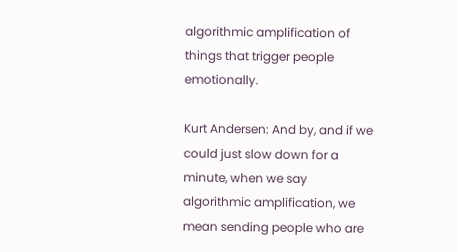algorithmic amplification of things that trigger people emotionally.

Kurt Andersen: And by, and if we could just slow down for a minute, when we say algorithmic amplification, we mean sending people who are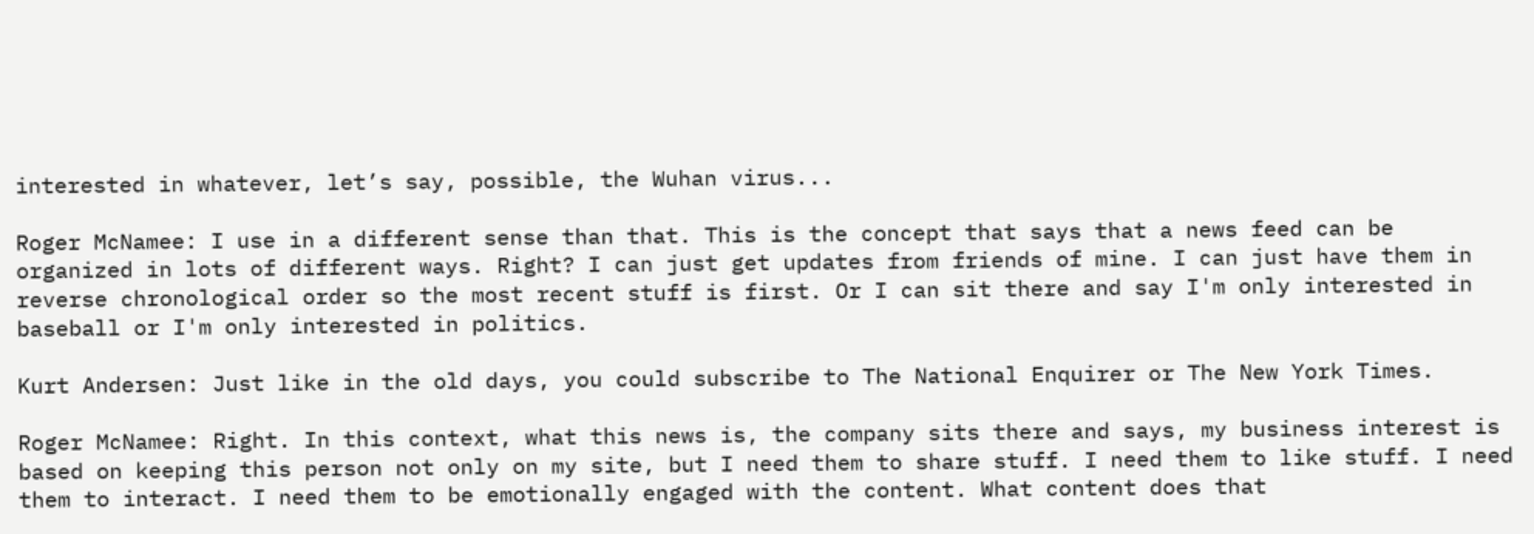interested in whatever, let’s say, possible, the Wuhan virus...

Roger McNamee: I use in a different sense than that. This is the concept that says that a news feed can be organized in lots of different ways. Right? I can just get updates from friends of mine. I can just have them in reverse chronological order so the most recent stuff is first. Or I can sit there and say I'm only interested in baseball or I'm only interested in politics.

Kurt Andersen: Just like in the old days, you could subscribe to The National Enquirer or The New York Times.

Roger McNamee: Right. In this context, what this news is, the company sits there and says, my business interest is based on keeping this person not only on my site, but I need them to share stuff. I need them to like stuff. I need them to interact. I need them to be emotionally engaged with the content. What content does that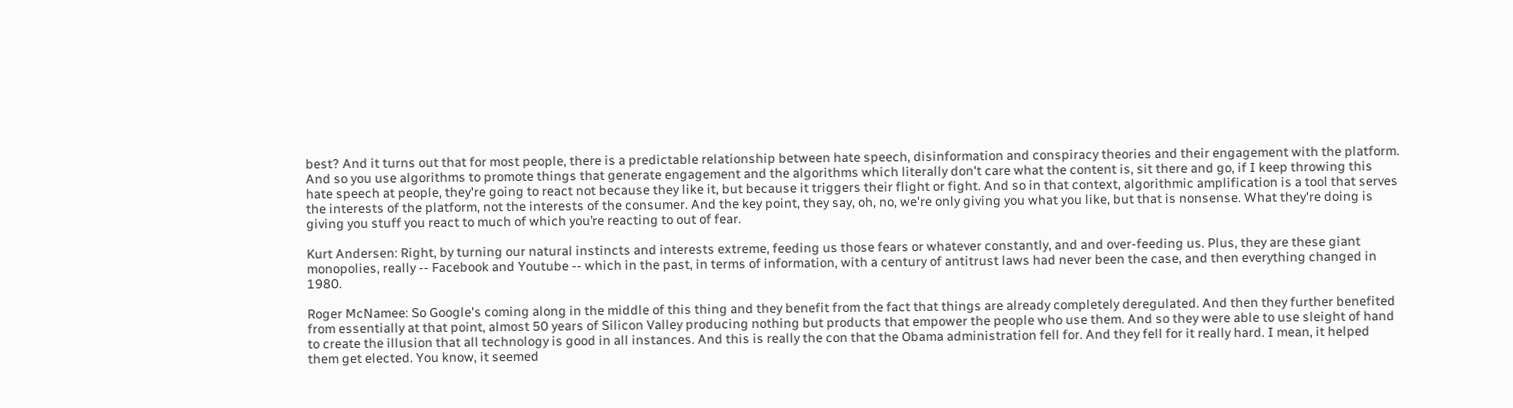best? And it turns out that for most people, there is a predictable relationship between hate speech, disinformation and conspiracy theories and their engagement with the platform. And so you use algorithms to promote things that generate engagement and the algorithms which literally don't care what the content is, sit there and go, if I keep throwing this hate speech at people, they're going to react not because they like it, but because it triggers their flight or fight. And so in that context, algorithmic amplification is a tool that serves the interests of the platform, not the interests of the consumer. And the key point, they say, oh, no, we're only giving you what you like, but that is nonsense. What they're doing is giving you stuff you react to much of which you’re reacting to out of fear.

Kurt Andersen: Right, by turning our natural instincts and interests extreme, feeding us those fears or whatever constantly, and and over-feeding us. Plus, they are these giant monopolies, really -- Facebook and Youtube -- which in the past, in terms of information, with a century of antitrust laws had never been the case, and then everything changed in 1980.

Roger McNamee: So Google's coming along in the middle of this thing and they benefit from the fact that things are already completely deregulated. And then they further benefited from essentially at that point, almost 50 years of Silicon Valley producing nothing but products that empower the people who use them. And so they were able to use sleight of hand to create the illusion that all technology is good in all instances. And this is really the con that the Obama administration fell for. And they fell for it really hard. I mean, it helped them get elected. You know, it seemed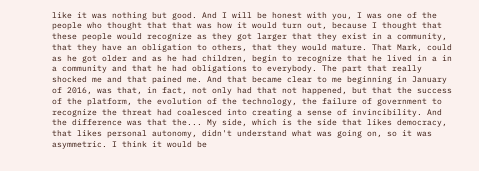like it was nothing but good. And I will be honest with you, I was one of the people who thought that that was how it would turn out, because I thought that these people would recognize as they got larger that they exist in a community, that they have an obligation to others, that they would mature. That Mark, could as he got older and as he had children, begin to recognize that he lived in a in a community and that he had obligations to everybody. The part that really shocked me and that pained me. And that became clear to me beginning in January of 2016, was that, in fact, not only had that not happened, but that the success of the platform, the evolution of the technology, the failure of government to recognize the threat had coalesced into creating a sense of invincibility. And the difference was that the... My side, which is the side that likes democracy, that likes personal autonomy, didn't understand what was going on, so it was asymmetric. I think it would be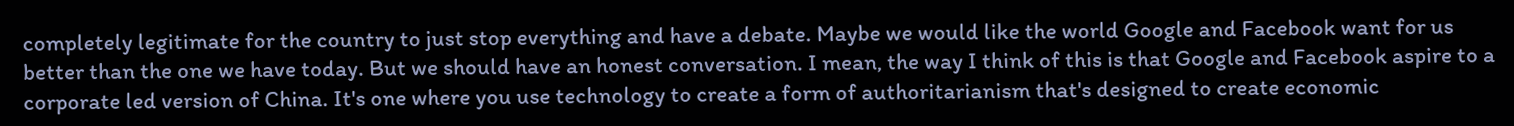completely legitimate for the country to just stop everything and have a debate. Maybe we would like the world Google and Facebook want for us better than the one we have today. But we should have an honest conversation. I mean, the way I think of this is that Google and Facebook aspire to a corporate led version of China. It's one where you use technology to create a form of authoritarianism that's designed to create economic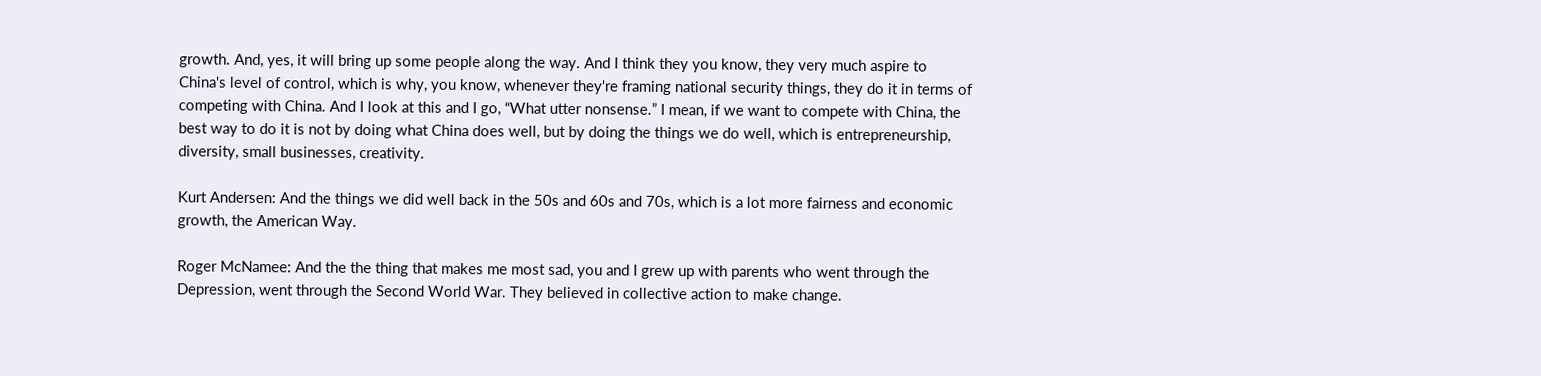growth. And, yes, it will bring up some people along the way. And I think they you know, they very much aspire to China's level of control, which is why, you know, whenever they're framing national security things, they do it in terms of competing with China. And I look at this and I go, “What utter nonsense.” I mean, if we want to compete with China, the best way to do it is not by doing what China does well, but by doing the things we do well, which is entrepreneurship, diversity, small businesses, creativity.

Kurt Andersen: And the things we did well back in the 50s and 60s and 70s, which is a lot more fairness and economic growth, the American Way.

Roger McNamee: And the the thing that makes me most sad, you and I grew up with parents who went through the Depression, went through the Second World War. They believed in collective action to make change.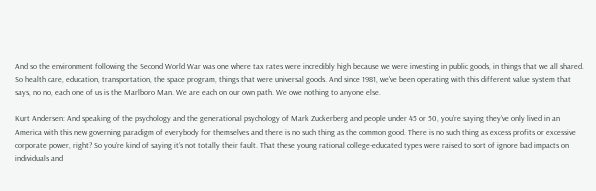And so the environment following the Second World War was one where tax rates were incredibly high because we were investing in public goods, in things that we all shared. So health care, education, transportation, the space program, things that were universal goods. And since 1981, we've been operating with this different value system that says, no no, each one of us is the Marlboro Man. We are each on our own path. We owe nothing to anyone else.

Kurt Andersen: And speaking of the psychology and the generational psychology of Mark Zuckerberg and people under 45 or 50, you’re saying they’ve only lived in an America with this new governing paradigm of everybody for themselves and there is no such thing as the common good. There is no such thing as excess profits or excessive corporate power, right? So you’re kind of saying it’s not totally their fault. That these young rational college-educated types were raised to sort of ignore bad impacts on individuals and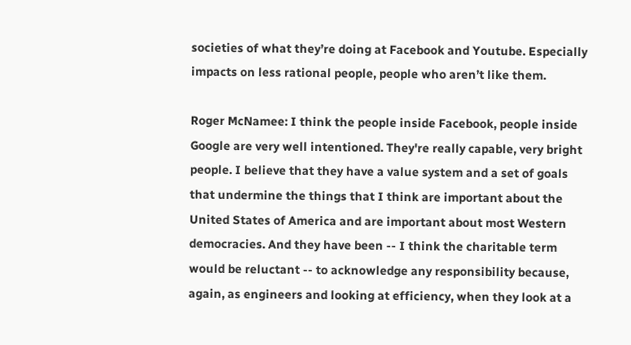societies of what they’re doing at Facebook and Youtube. Especially impacts on less rational people, people who aren’t like them.

Roger McNamee: I think the people inside Facebook, people inside Google are very well intentioned. They're really capable, very bright people. I believe that they have a value system and a set of goals that undermine the things that I think are important about the United States of America and are important about most Western democracies. And they have been -- I think the charitable term would be reluctant -- to acknowledge any responsibility because, again, as engineers and looking at efficiency, when they look at a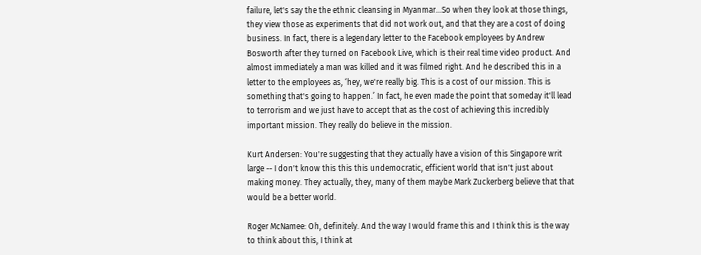failure, let's say the the ethnic cleansing in Myanmar...So when they look at those things, they view those as experiments that did not work out, and that they are a cost of doing business. In fact, there is a legendary letter to the Facebook employees by Andrew Bosworth after they turned on Facebook Live, which is their real time video product. And almost immediately a man was killed and it was filmed right. And he described this in a letter to the employees as, ‘hey, we're really big. This is a cost of our mission. This is something that's going to happen.’ In fact, he even made the point that someday it'll lead to terrorism and we just have to accept that as the cost of achieving this incredibly important mission. They really do believe in the mission.

Kurt Andersen: You're suggesting that they actually have a vision of this Singapore writ large -- I don't know this this this undemocratic, efficient world that isn't just about making money. They actually, they, many of them maybe Mark Zuckerberg believe that that would be a better world.

Roger McNamee: Oh, definitely. And the way I would frame this and I think this is the way to think about this, I think at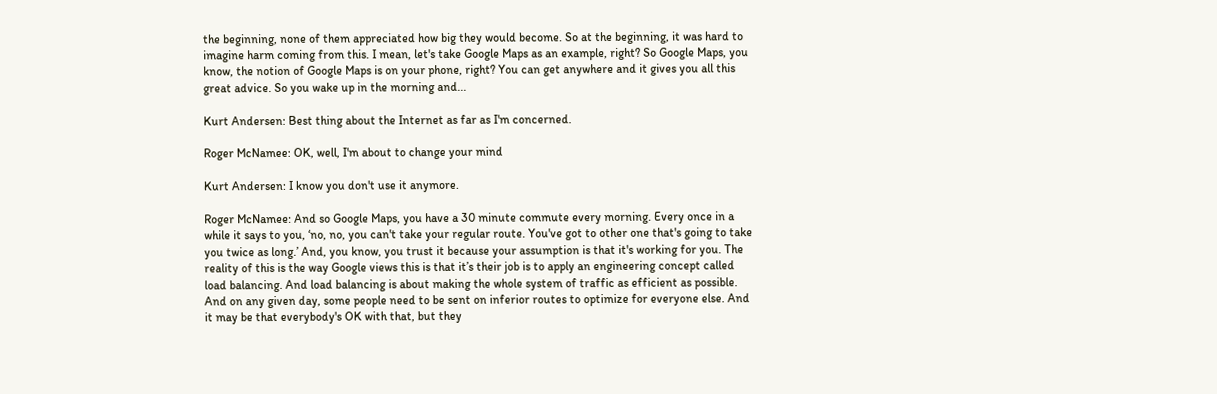the beginning, none of them appreciated how big they would become. So at the beginning, it was hard to imagine harm coming from this. I mean, let's take Google Maps as an example, right? So Google Maps, you know, the notion of Google Maps is on your phone, right? You can get anywhere and it gives you all this great advice. So you wake up in the morning and...

Kurt Andersen: Best thing about the Internet as far as I'm concerned.

Roger McNamee: OK, well, I'm about to change your mind

Kurt Andersen: I know you don't use it anymore.

Roger McNamee: And so Google Maps, you have a 30 minute commute every morning. Every once in a while it says to you, ‘no, no, you can't take your regular route. You've got to other one that's going to take you twice as long.’ And, you know, you trust it because your assumption is that it's working for you. The reality of this is the way Google views this is that it’s their job is to apply an engineering concept called load balancing. And load balancing is about making the whole system of traffic as efficient as possible. And on any given day, some people need to be sent on inferior routes to optimize for everyone else. And it may be that everybody's OK with that, but they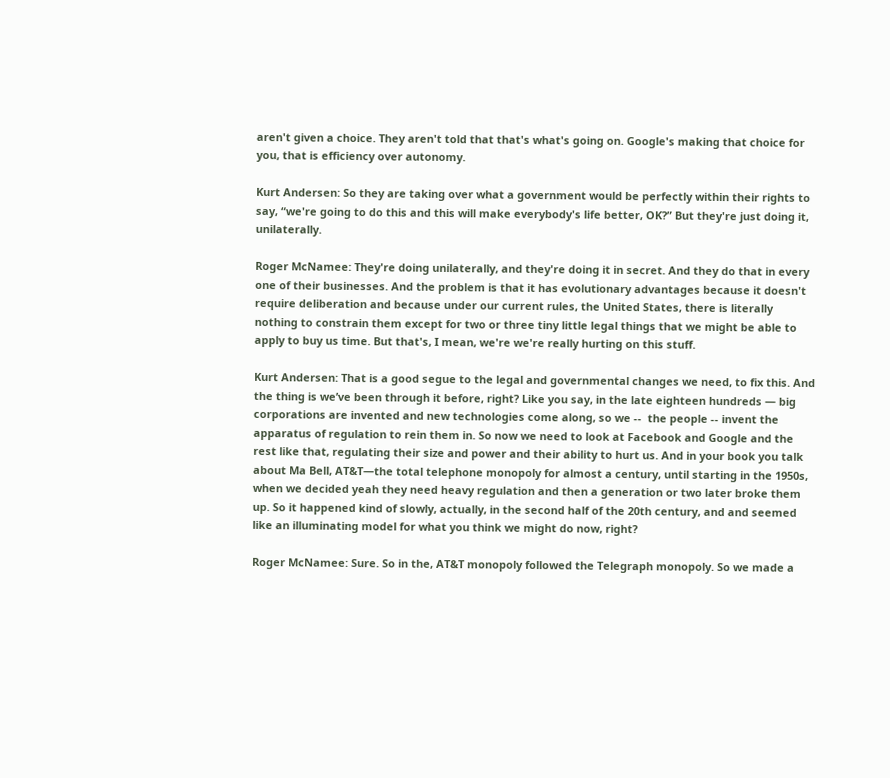aren't given a choice. They aren't told that that's what's going on. Google's making that choice for you, that is efficiency over autonomy.

Kurt Andersen: So they are taking over what a government would be perfectly within their rights to say, “we're going to do this and this will make everybody's life better, OK?” But they're just doing it, unilaterally.

Roger McNamee: They're doing unilaterally, and they're doing it in secret. And they do that in every one of their businesses. And the problem is that it has evolutionary advantages because it doesn't require deliberation and because under our current rules, the United States, there is literally nothing to constrain them except for two or three tiny little legal things that we might be able to apply to buy us time. But that's, I mean, we're we're really hurting on this stuff.

Kurt Andersen: That is a good segue to the legal and governmental changes we need, to fix this. And the thing is we’ve been through it before, right? Like you say, in the late eighteen hundreds — big corporations are invented and new technologies come along, so we --  the people -- invent the apparatus of regulation to rein them in. So now we need to look at Facebook and Google and the rest like that, regulating their size and power and their ability to hurt us. And in your book you talk about Ma Bell, AT&T—the total telephone monopoly for almost a century, until starting in the 1950s, when we decided yeah they need heavy regulation and then a generation or two later broke them up. So it happened kind of slowly, actually, in the second half of the 20th century, and and seemed like an illuminating model for what you think we might do now, right?

Roger McNamee: Sure. So in the, AT&T monopoly followed the Telegraph monopoly. So we made a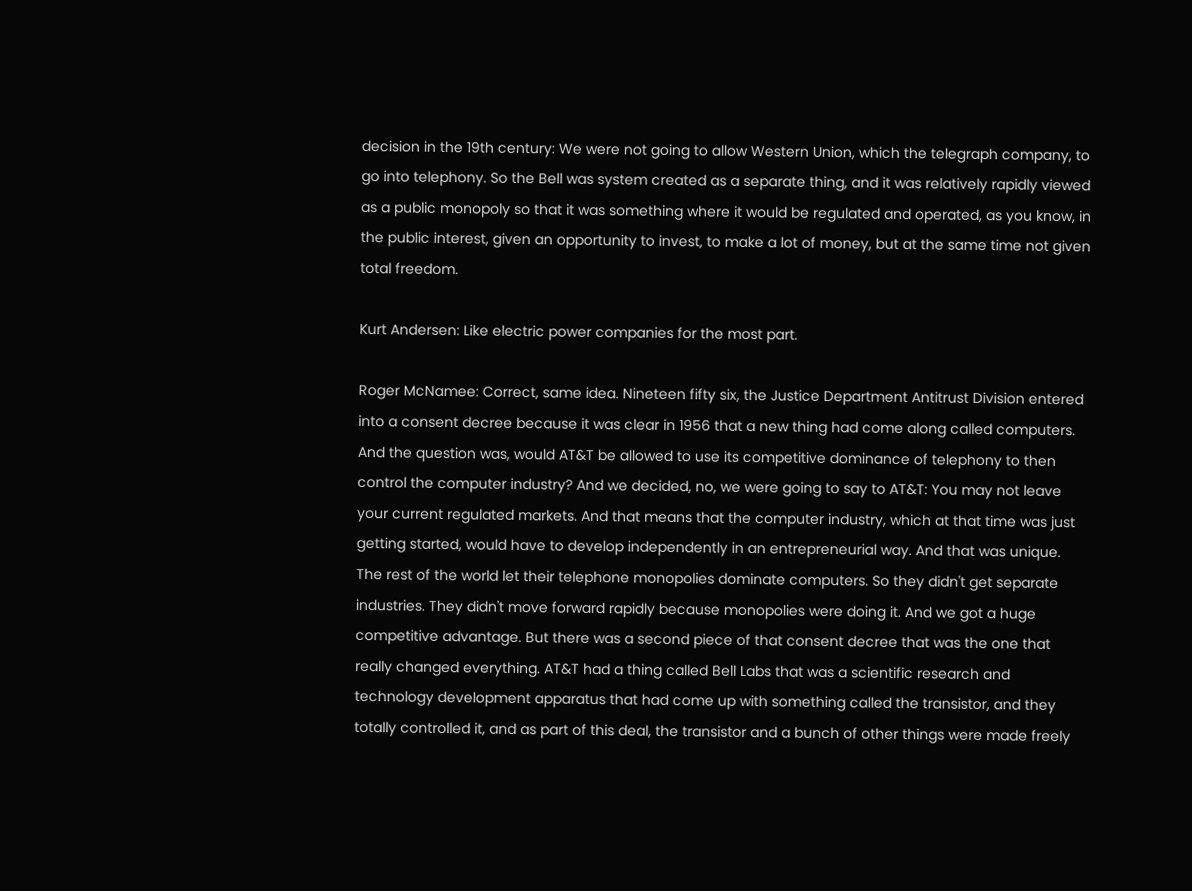decision in the 19th century: We were not going to allow Western Union, which the telegraph company, to go into telephony. So the Bell was system created as a separate thing, and it was relatively rapidly viewed as a public monopoly so that it was something where it would be regulated and operated, as you know, in the public interest, given an opportunity to invest, to make a lot of money, but at the same time not given total freedom.

Kurt Andersen: Like electric power companies for the most part.

Roger McNamee: Correct, same idea. Nineteen fifty six, the Justice Department Antitrust Division entered into a consent decree because it was clear in 1956 that a new thing had come along called computers. And the question was, would AT&T be allowed to use its competitive dominance of telephony to then control the computer industry? And we decided, no, we were going to say to AT&T: You may not leave your current regulated markets. And that means that the computer industry, which at that time was just getting started, would have to develop independently in an entrepreneurial way. And that was unique. The rest of the world let their telephone monopolies dominate computers. So they didn't get separate industries. They didn't move forward rapidly because monopolies were doing it. And we got a huge competitive advantage. But there was a second piece of that consent decree that was the one that really changed everything. AT&T had a thing called Bell Labs that was a scientific research and technology development apparatus that had come up with something called the transistor, and they totally controlled it, and as part of this deal, the transistor and a bunch of other things were made freely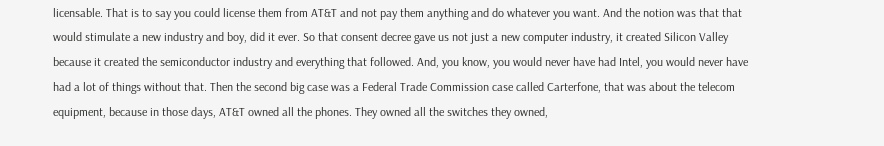licensable. That is to say you could license them from AT&T and not pay them anything and do whatever you want. And the notion was that that would stimulate a new industry and boy, did it ever. So that consent decree gave us not just a new computer industry, it created Silicon Valley because it created the semiconductor industry and everything that followed. And, you know, you would never have had Intel, you would never have had a lot of things without that. Then the second big case was a Federal Trade Commission case called Carterfone, that was about the telecom equipment, because in those days, AT&T owned all the phones. They owned all the switches they owned,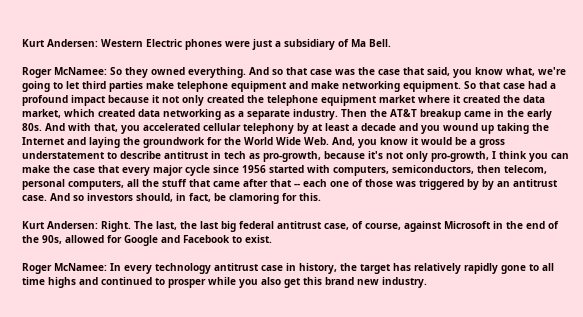Kurt Andersen: Western Electric phones were just a subsidiary of Ma Bell.

Roger McNamee: So they owned everything. And so that case was the case that said, you know what, we're going to let third parties make telephone equipment and make networking equipment. So that case had a profound impact because it not only created the telephone equipment market where it created the data market, which created data networking as a separate industry. Then the AT&T breakup came in the early 80s. And with that, you accelerated cellular telephony by at least a decade and you wound up taking the Internet and laying the groundwork for the World Wide Web. And, you know it would be a gross understatement to describe antitrust in tech as pro-growth, because it's not only pro-growth, I think you can make the case that every major cycle since 1956 started with computers, semiconductors, then telecom, personal computers, all the stuff that came after that -- each one of those was triggered by by an antitrust case. And so investors should, in fact, be clamoring for this.

Kurt Andersen: Right. The last, the last big federal antitrust case, of course, against Microsoft in the end of the 90s, allowed for Google and Facebook to exist.

Roger McNamee: In every technology antitrust case in history, the target has relatively rapidly gone to all time highs and continued to prosper while you also get this brand new industry.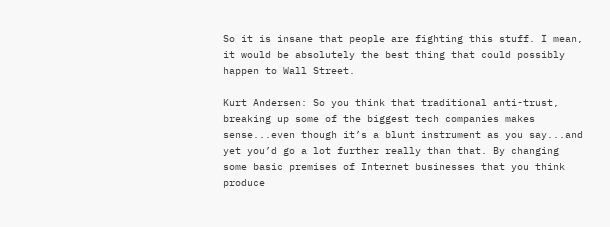So it is insane that people are fighting this stuff. I mean, it would be absolutely the best thing that could possibly happen to Wall Street.

Kurt Andersen: So you think that traditional anti-trust, breaking up some of the biggest tech companies makes sense...even though it’s a blunt instrument as you say...and yet you’d go a lot further really than that. By changing some basic premises of Internet businesses that you think produce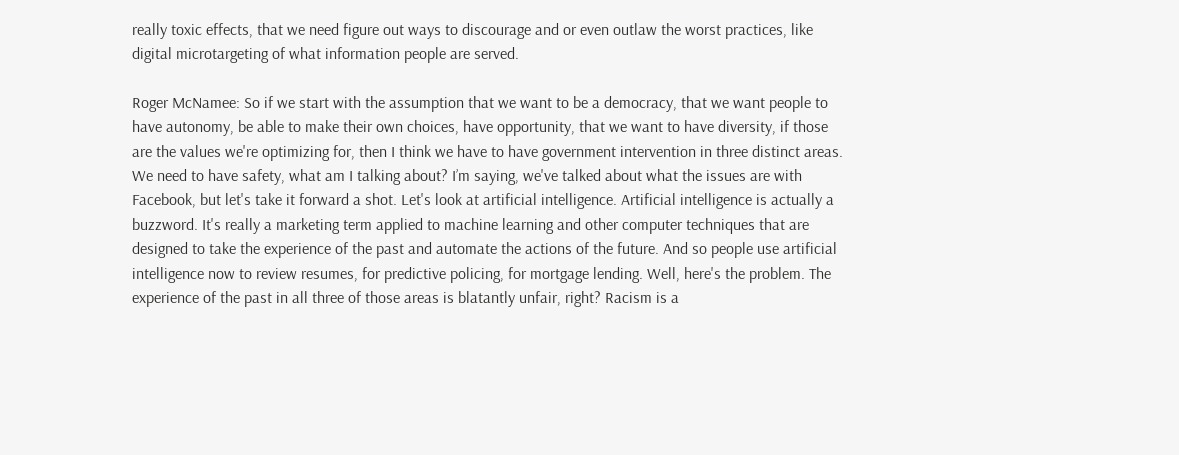really toxic effects, that we need figure out ways to discourage and or even outlaw the worst practices, like digital microtargeting of what information people are served.

Roger McNamee: So if we start with the assumption that we want to be a democracy, that we want people to have autonomy, be able to make their own choices, have opportunity, that we want to have diversity, if those are the values we're optimizing for, then I think we have to have government intervention in three distinct areas. We need to have safety, what am I talking about? I’m saying, we've talked about what the issues are with Facebook, but let's take it forward a shot. Let's look at artificial intelligence. Artificial intelligence is actually a buzzword. It's really a marketing term applied to machine learning and other computer techniques that are designed to take the experience of the past and automate the actions of the future. And so people use artificial intelligence now to review resumes, for predictive policing, for mortgage lending. Well, here's the problem. The experience of the past in all three of those areas is blatantly unfair, right? Racism is a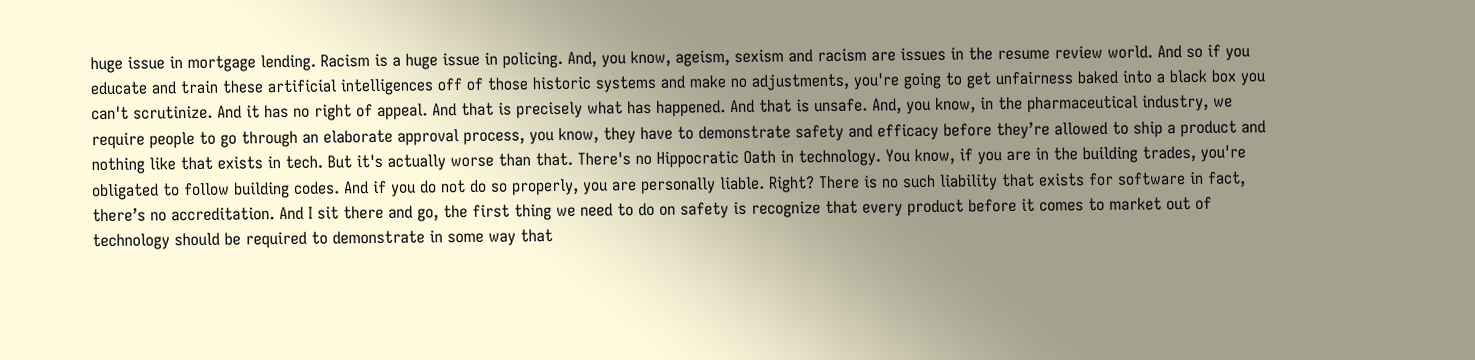huge issue in mortgage lending. Racism is a huge issue in policing. And, you know, ageism, sexism and racism are issues in the resume review world. And so if you educate and train these artificial intelligences off of those historic systems and make no adjustments, you're going to get unfairness baked into a black box you can't scrutinize. And it has no right of appeal. And that is precisely what has happened. And that is unsafe. And, you know, in the pharmaceutical industry, we require people to go through an elaborate approval process, you know, they have to demonstrate safety and efficacy before they’re allowed to ship a product and nothing like that exists in tech. But it's actually worse than that. There's no Hippocratic Oath in technology. You know, if you are in the building trades, you're obligated to follow building codes. And if you do not do so properly, you are personally liable. Right? There is no such liability that exists for software in fact, there’s no accreditation. And I sit there and go, the first thing we need to do on safety is recognize that every product before it comes to market out of technology should be required to demonstrate in some way that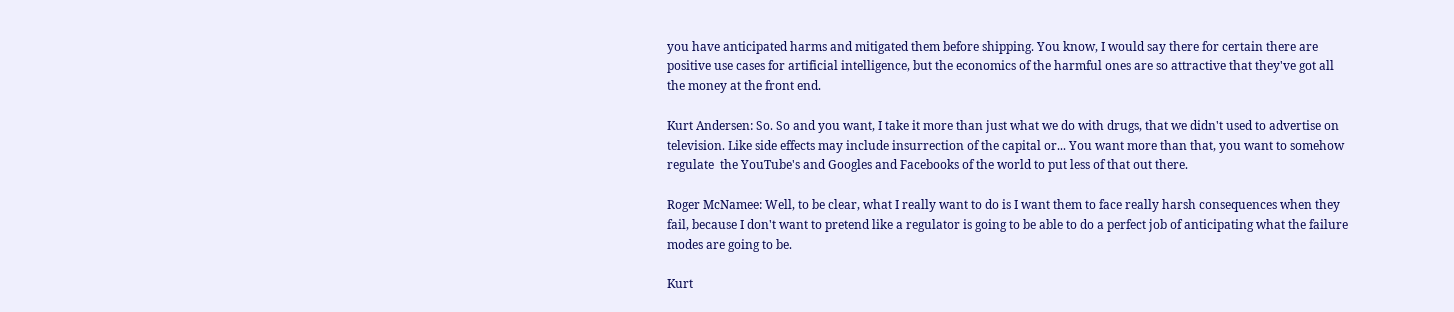you have anticipated harms and mitigated them before shipping. You know, I would say there for certain there are positive use cases for artificial intelligence, but the economics of the harmful ones are so attractive that they've got all the money at the front end.

Kurt Andersen: So. So and you want, I take it more than just what we do with drugs, that we didn't used to advertise on television. Like side effects may include insurrection of the capital or... You want more than that, you want to somehow regulate  the YouTube's and Googles and Facebooks of the world to put less of that out there.

Roger McNamee: Well, to be clear, what I really want to do is I want them to face really harsh consequences when they fail, because I don't want to pretend like a regulator is going to be able to do a perfect job of anticipating what the failure modes are going to be.

Kurt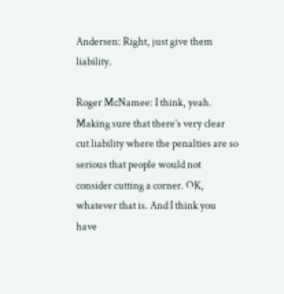Andersen: Right, just give them liability.

Roger McNamee: I think, yeah. Making sure that there’s very clear cut liability where the penalties are so serious that people would not consider cutting a corner. OK, whatever that is. And I think you have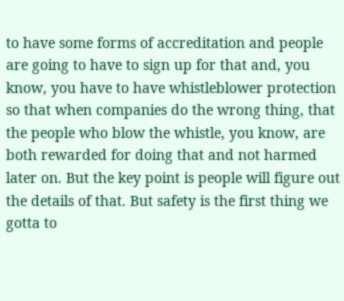to have some forms of accreditation and people are going to have to sign up for that and, you know, you have to have whistleblower protection so that when companies do the wrong thing, that the people who blow the whistle, you know, are both rewarded for doing that and not harmed later on. But the key point is people will figure out the details of that. But safety is the first thing we gotta to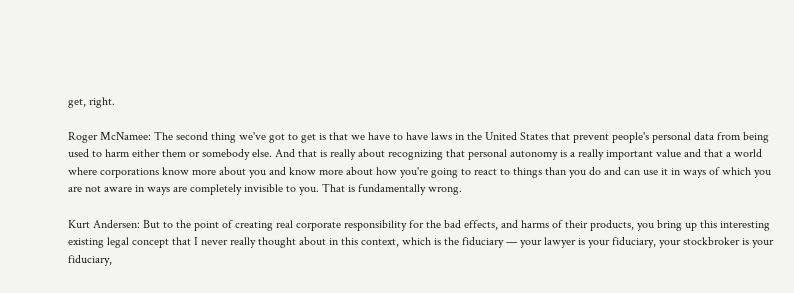get, right.

Roger McNamee: The second thing we've got to get is that we have to have laws in the United States that prevent people's personal data from being used to harm either them or somebody else. And that is really about recognizing that personal autonomy is a really important value and that a world where corporations know more about you and know more about how you're going to react to things than you do and can use it in ways of which you are not aware in ways are completely invisible to you. That is fundamentally wrong.

Kurt Andersen: But to the point of creating real corporate responsibility for the bad effects, and harms of their products, you bring up this interesting existing legal concept that I never really thought about in this context, which is the fiduciary — your lawyer is your fiduciary, your stockbroker is your fiduciary,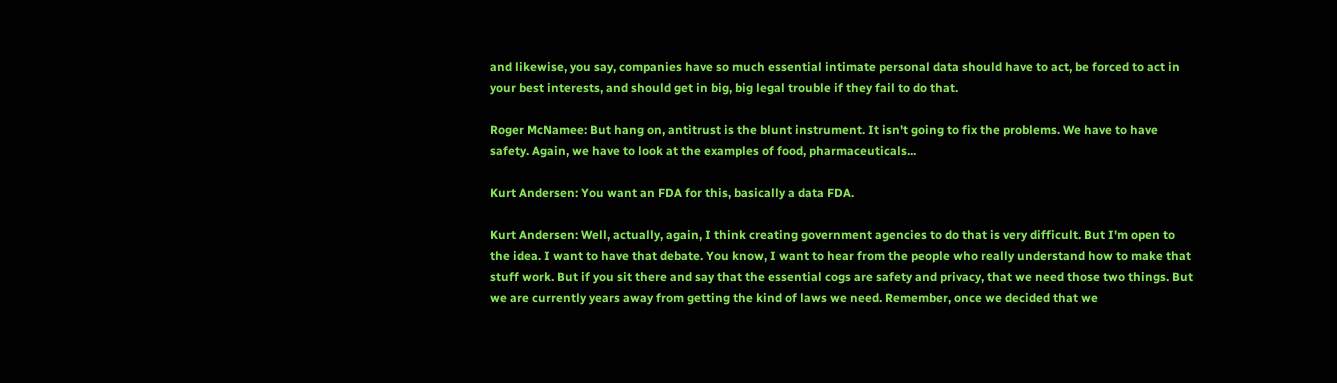and likewise, you say, companies have so much essential intimate personal data should have to act, be forced to act in your best interests, and should get in big, big legal trouble if they fail to do that.

Roger McNamee: But hang on, antitrust is the blunt instrument. It isn't going to fix the problems. We have to have safety. Again, we have to look at the examples of food, pharmaceuticals...

Kurt Andersen: You want an FDA for this, basically a data FDA.

Kurt Andersen: Well, actually, again, I think creating government agencies to do that is very difficult. But I'm open to the idea. I want to have that debate. You know, I want to hear from the people who really understand how to make that stuff work. But if you sit there and say that the essential cogs are safety and privacy, that we need those two things. But we are currently years away from getting the kind of laws we need. Remember, once we decided that we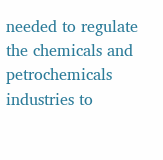needed to regulate the chemicals and petrochemicals industries to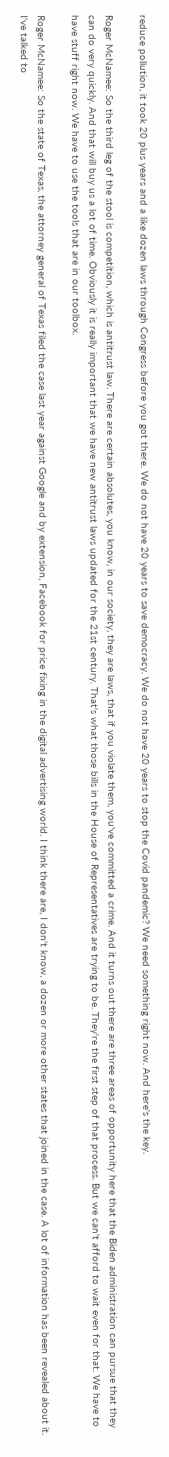reduce pollution, it took 20 plus years and a like dozen laws through Congress before you got there. We do not have 20 years to save democracy. We do not have 20 years to stop the Covid pandemic? We need something right now. And here's the key.

Roger McNamee: So the third leg of the stool is competition, which is antitrust law. There are certain absolutes, you know, in our society, they are laws, that if you violate them, you've committed a crime. And it turns out there are three areas of opportunity here that the Biden administration can pursue that they can do very quickly. And that will buy us a lot of time. Obviously it is really important that we have new antitrust laws updated for the 21st century. That's what those bills in the House of Representatives are trying to be. They're the first step of that process. But we can't afford to wait even for that. We have to have stuff right now. We have to use the tools that are in our toolbox.

Roger McNamee: So the state of Texas, the attorney general of Texas filed the case last year against Google and by extension, Facebook for price fixing in the digital advertising world. I think there are, I don't know, a dozen or more other states that joined in the case. A lot of information has been revealed about it. I've talked to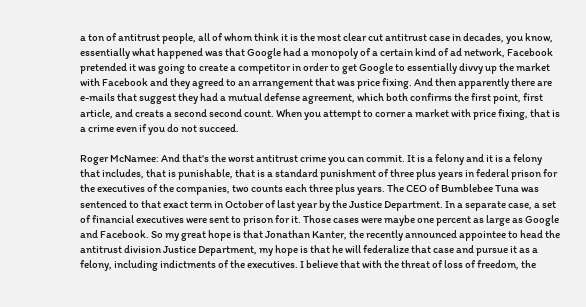a ton of antitrust people, all of whom think it is the most clear cut antitrust case in decades, you know, essentially what happened was that Google had a monopoly of a certain kind of ad network, Facebook pretended it was going to create a competitor in order to get Google to essentially divvy up the market with Facebook and they agreed to an arrangement that was price fixing. And then apparently there are e-mails that suggest they had a mutual defense agreement, which both confirms the first point, first article, and creats a second second count. When you attempt to corner a market with price fixing, that is a crime even if you do not succeed.

Roger McNamee: And that's the worst antitrust crime you can commit. It is a felony and it is a felony that includes, that is punishable, that is a standard punishment of three plus years in federal prison for the executives of the companies, two counts each three plus years. The CEO of Bumblebee Tuna was sentenced to that exact term in October of last year by the Justice Department. In a separate case, a set of financial executives were sent to prison for it. Those cases were maybe one percent as large as Google and Facebook. So my great hope is that Jonathan Kanter, the recently announced appointee to head the antitrust division Justice Department, my hope is that he will federalize that case and pursue it as a felony, including indictments of the executives. I believe that with the threat of loss of freedom, the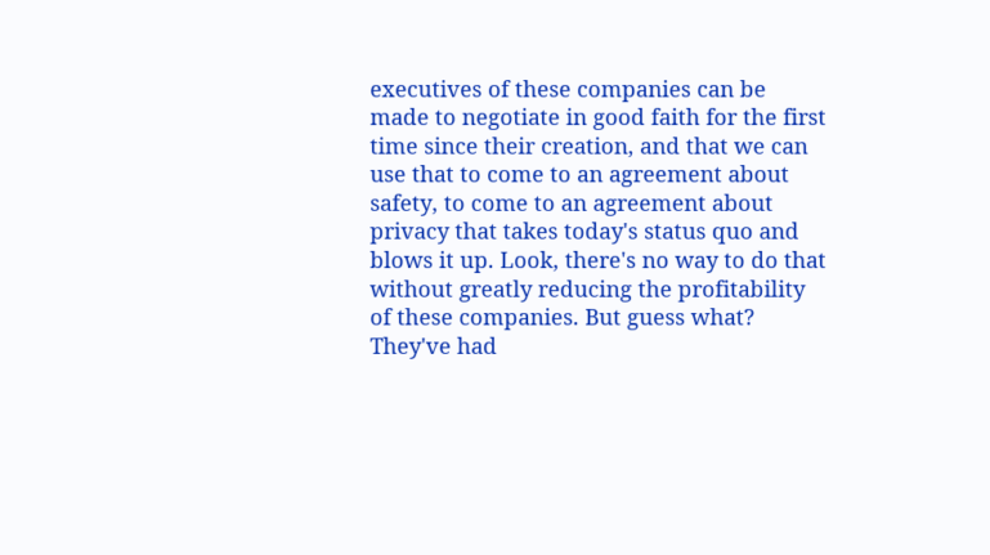executives of these companies can be made to negotiate in good faith for the first time since their creation, and that we can use that to come to an agreement about safety, to come to an agreement about privacy that takes today's status quo and blows it up. Look, there's no way to do that without greatly reducing the profitability of these companies. But guess what? They've had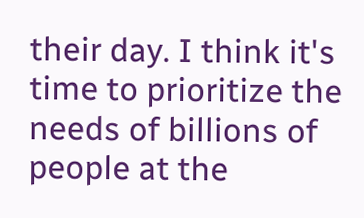their day. I think it's time to prioritize the needs of billions of people at the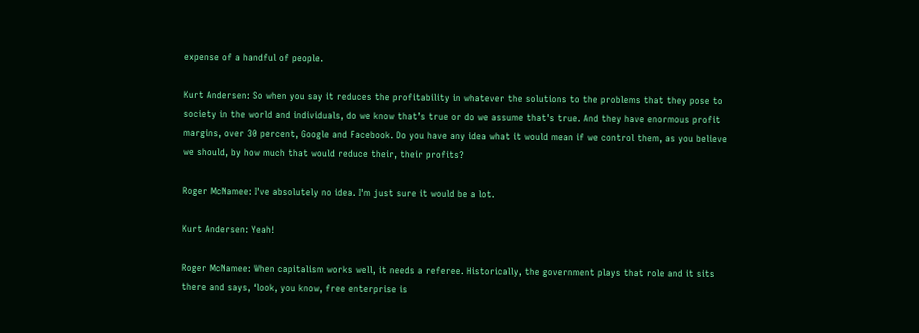expense of a handful of people.

Kurt Andersen: So when you say it reduces the profitability in whatever the solutions to the problems that they pose to society in the world and individuals, do we know that’s true or do we assume that's true. And they have enormous profit margins, over 30 percent, Google and Facebook. Do you have any idea what it would mean if we control them, as you believe we should, by how much that would reduce their, their profits?

Roger McNamee: I've absolutely no idea. I'm just sure it would be a lot.

Kurt Andersen: Yeah!

Roger McNamee: When capitalism works well, it needs a referee. Historically, the government plays that role and it sits there and says, ‘look, you know, free enterprise is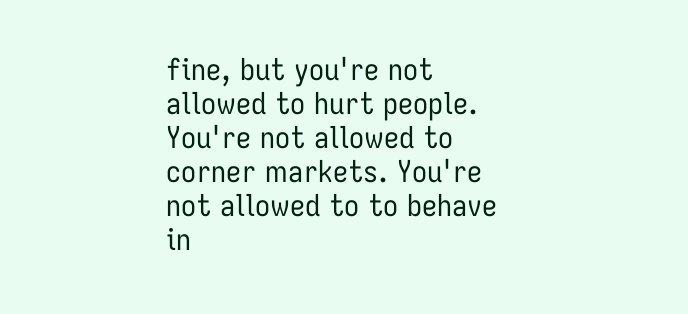fine, but you're not allowed to hurt people. You're not allowed to corner markets. You're not allowed to to behave in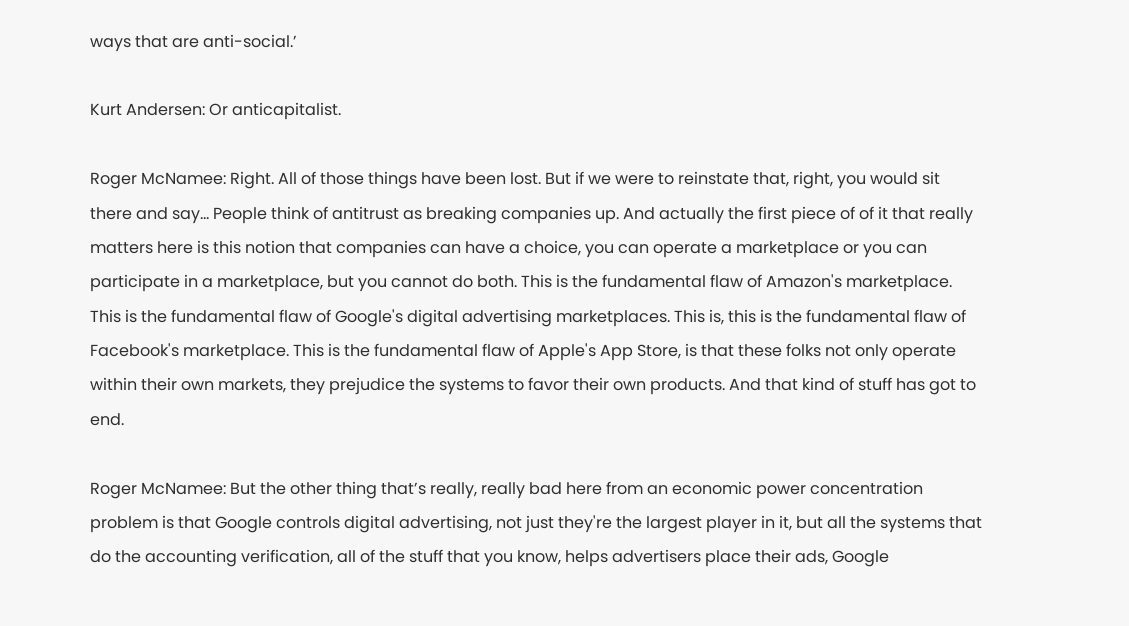ways that are anti-social.’

Kurt Andersen: Or anticapitalist.

Roger McNamee: Right. All of those things have been lost. But if we were to reinstate that, right, you would sit there and say... People think of antitrust as breaking companies up. And actually the first piece of of it that really matters here is this notion that companies can have a choice, you can operate a marketplace or you can participate in a marketplace, but you cannot do both. This is the fundamental flaw of Amazon's marketplace. This is the fundamental flaw of Google's digital advertising marketplaces. This is, this is the fundamental flaw of Facebook's marketplace. This is the fundamental flaw of Apple's App Store, is that these folks not only operate within their own markets, they prejudice the systems to favor their own products. And that kind of stuff has got to end.

Roger McNamee: But the other thing that’s really, really bad here from an economic power concentration problem is that Google controls digital advertising, not just they're the largest player in it, but all the systems that do the accounting verification, all of the stuff that you know, helps advertisers place their ads, Google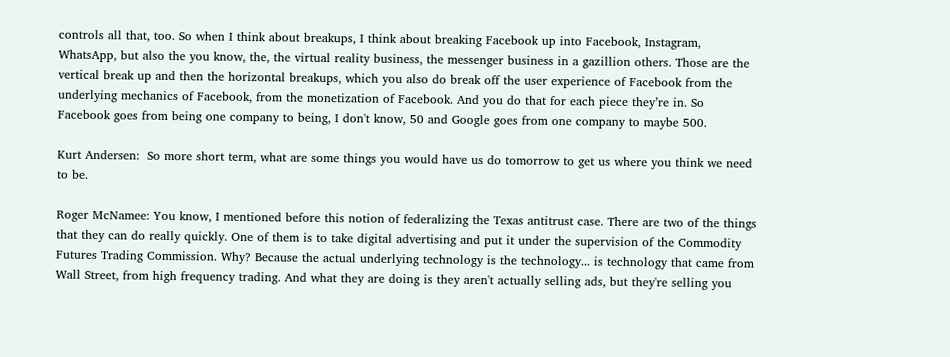controls all that, too. So when I think about breakups, I think about breaking Facebook up into Facebook, Instagram, WhatsApp, but also the you know, the, the virtual reality business, the messenger business in a gazillion others. Those are the vertical break up and then the horizontal breakups, which you also do break off the user experience of Facebook from the underlying mechanics of Facebook, from the monetization of Facebook. And you do that for each piece they’re in. So Facebook goes from being one company to being, I don't know, 50 and Google goes from one company to maybe 500.

Kurt Andersen:  So more short term, what are some things you would have us do tomorrow to get us where you think we need to be.

Roger McNamee: You know, I mentioned before this notion of federalizing the Texas antitrust case. There are two of the things that they can do really quickly. One of them is to take digital advertising and put it under the supervision of the Commodity Futures Trading Commission. Why? Because the actual underlying technology is the technology... is technology that came from Wall Street, from high frequency trading. And what they are doing is they aren't actually selling ads, but they're selling you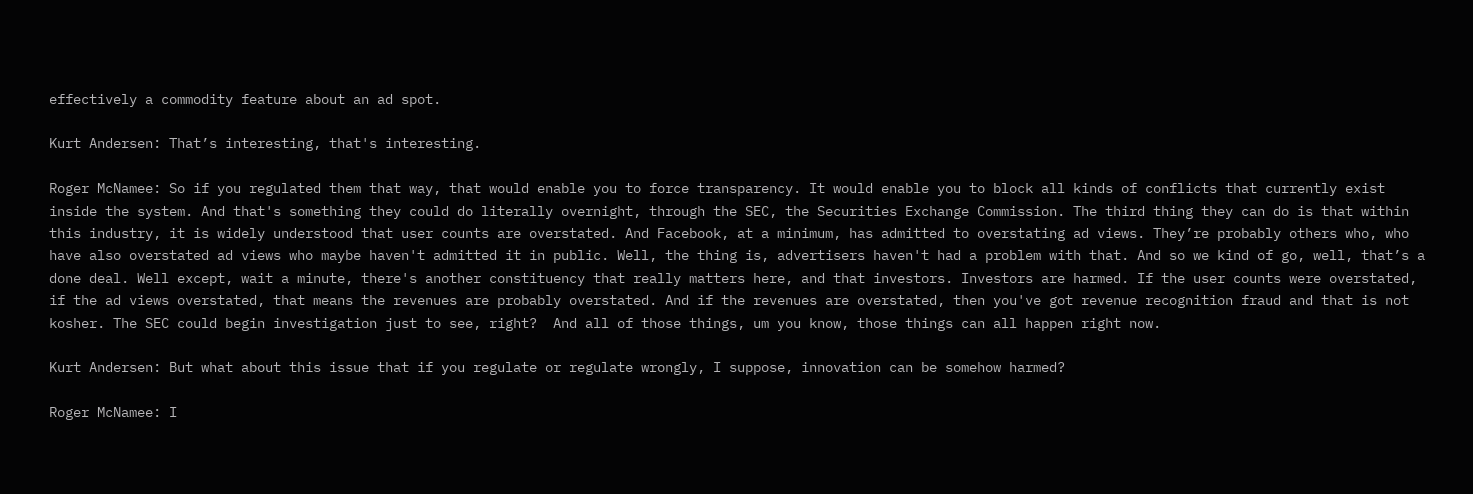effectively a commodity feature about an ad spot.

Kurt Andersen: That’s interesting, that's interesting.

Roger McNamee: So if you regulated them that way, that would enable you to force transparency. It would enable you to block all kinds of conflicts that currently exist inside the system. And that's something they could do literally overnight, through the SEC, the Securities Exchange Commission. The third thing they can do is that within this industry, it is widely understood that user counts are overstated. And Facebook, at a minimum, has admitted to overstating ad views. They’re probably others who, who have also overstated ad views who maybe haven't admitted it in public. Well, the thing is, advertisers haven't had a problem with that. And so we kind of go, well, that’s a done deal. Well except, wait a minute, there's another constituency that really matters here, and that investors. Investors are harmed. If the user counts were overstated, if the ad views overstated, that means the revenues are probably overstated. And if the revenues are overstated, then you've got revenue recognition fraud and that is not kosher. The SEC could begin investigation just to see, right?  And all of those things, um you know, those things can all happen right now.

Kurt Andersen: But what about this issue that if you regulate or regulate wrongly, I suppose, innovation can be somehow harmed?

Roger McNamee: I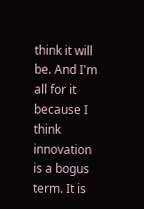think it will be. And I'm all for it because I think innovation is a bogus term. It is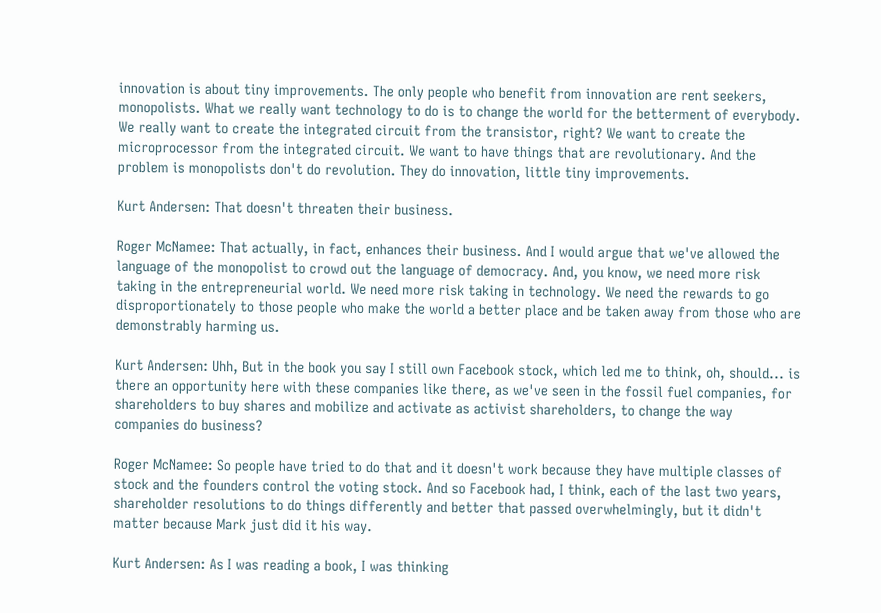innovation is about tiny improvements. The only people who benefit from innovation are rent seekers, monopolists. What we really want technology to do is to change the world for the betterment of everybody. We really want to create the integrated circuit from the transistor, right? We want to create the microprocessor from the integrated circuit. We want to have things that are revolutionary. And the problem is monopolists don't do revolution. They do innovation, little tiny improvements.

Kurt Andersen: That doesn't threaten their business.

Roger McNamee: That actually, in fact, enhances their business. And I would argue that we've allowed the language of the monopolist to crowd out the language of democracy. And, you know, we need more risk taking in the entrepreneurial world. We need more risk taking in technology. We need the rewards to go disproportionately to those people who make the world a better place and be taken away from those who are demonstrably harming us.

Kurt Andersen: Uhh, But in the book you say I still own Facebook stock, which led me to think, oh, should... is there an opportunity here with these companies like there, as we've seen in the fossil fuel companies, for shareholders to buy shares and mobilize and activate as activist shareholders, to change the way companies do business?

Roger McNamee: So people have tried to do that and it doesn't work because they have multiple classes of stock and the founders control the voting stock. And so Facebook had, I think, each of the last two years, shareholder resolutions to do things differently and better that passed overwhelmingly, but it didn't matter because Mark just did it his way.

Kurt Andersen: As I was reading a book, I was thinking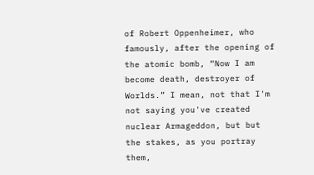of Robert Oppenheimer, who famously, after the opening of the atomic bomb, “Now I am become death, destroyer of Worlds.” I mean, not that I'm not saying you've created nuclear Armageddon, but but the stakes, as you portray them,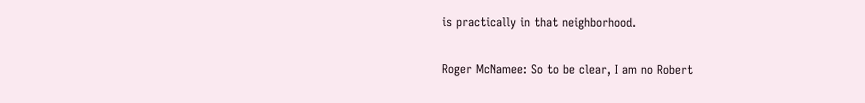is practically in that neighborhood.

Roger McNamee: So to be clear, I am no Robert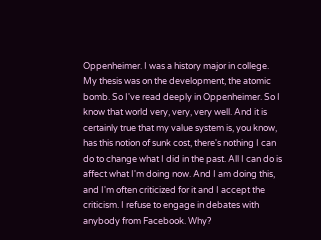Oppenheimer. I was a history major in college. My thesis was on the development, the atomic bomb. So I've read deeply in Oppenheimer. So I know that world very, very, very well. And it is certainly true that my value system is, you know, has this notion of sunk cost, there's nothing I can do to change what I did in the past. All I can do is affect what I'm doing now. And I am doing this, and I'm often criticized for it and I accept the criticism. I refuse to engage in debates with anybody from Facebook. Why?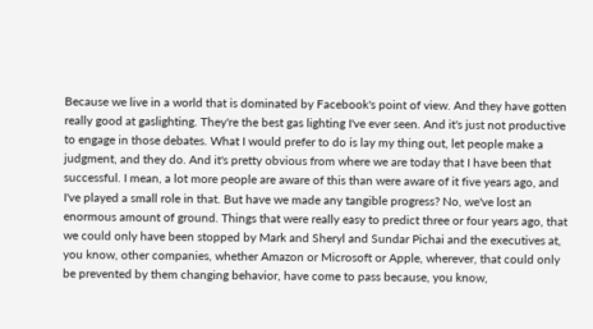Because we live in a world that is dominated by Facebook's point of view. And they have gotten really good at gaslighting. They're the best gas lighting I've ever seen. And it's just not productive to engage in those debates. What I would prefer to do is lay my thing out, let people make a judgment, and they do. And it's pretty obvious from where we are today that I have been that successful. I mean, a lot more people are aware of this than were aware of it five years ago, and I've played a small role in that. But have we made any tangible progress? No, we've lost an enormous amount of ground. Things that were really easy to predict three or four years ago, that we could only have been stopped by Mark and Sheryl and Sundar Pichai and the executives at, you know, other companies, whether Amazon or Microsoft or Apple, wherever, that could only be prevented by them changing behavior, have come to pass because, you know,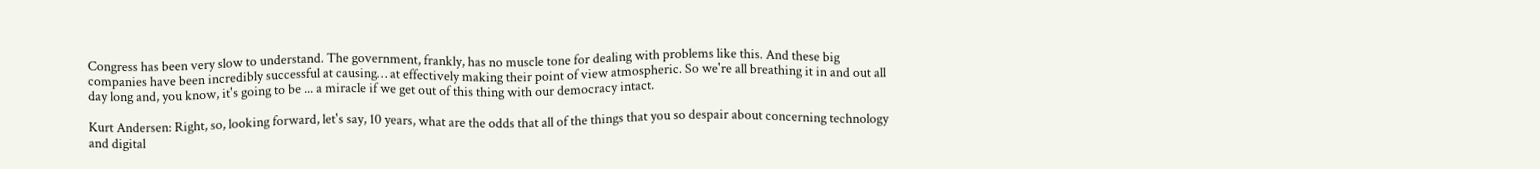Congress has been very slow to understand. The government, frankly, has no muscle tone for dealing with problems like this. And these big companies have been incredibly successful at causing… at effectively making their point of view atmospheric. So we're all breathing it in and out all day long and, you know, it's going to be ... a miracle if we get out of this thing with our democracy intact.

Kurt Andersen: Right, so, looking forward, let's say, 10 years, what are the odds that all of the things that you so despair about concerning technology and digital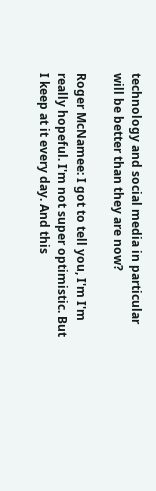technology and social media in particular will be better than they are now?

Roger McNamee: I got to tell you, I'm I'm really hopeful. I'm not super optimistic. But I keep at it every day. And this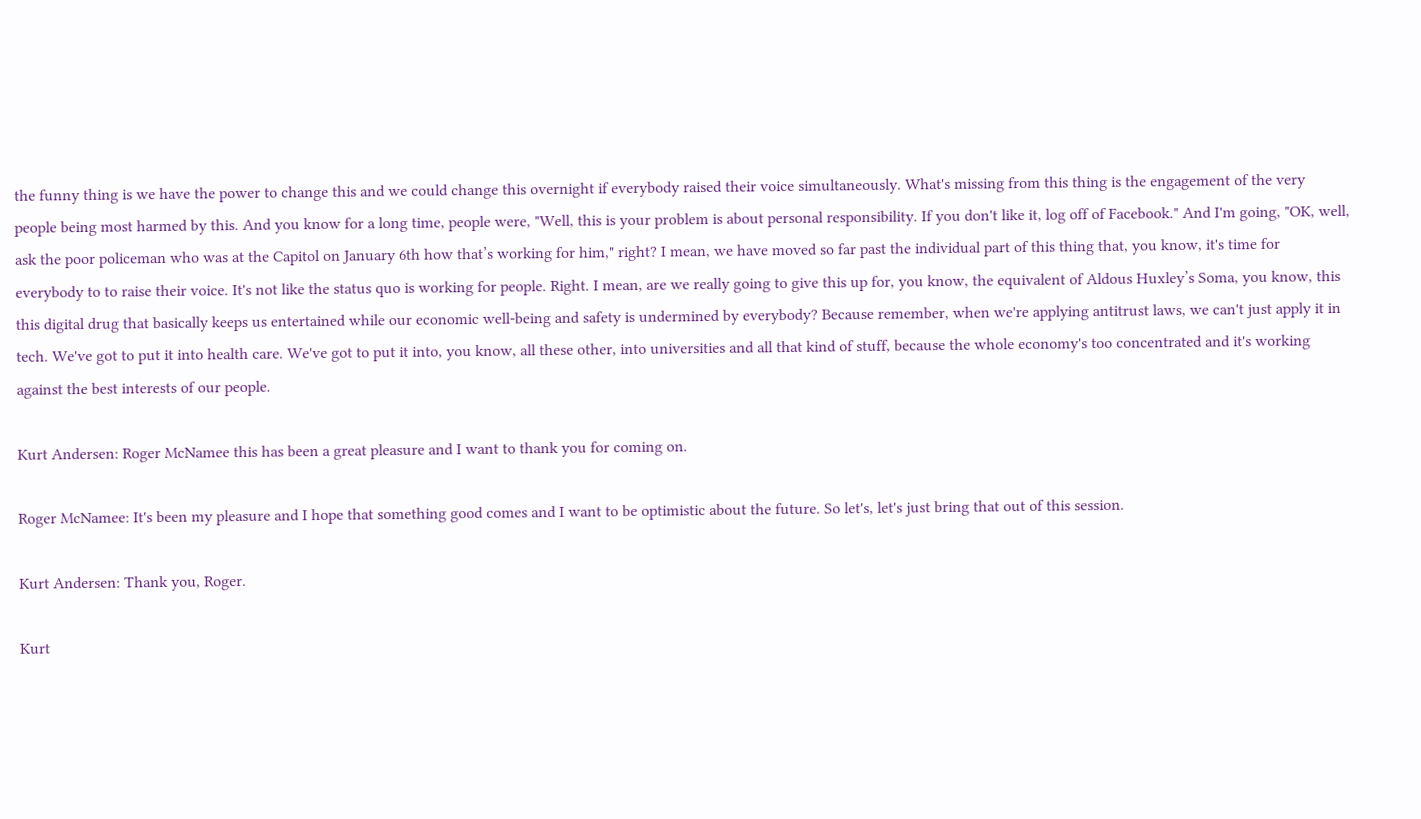the funny thing is we have the power to change this and we could change this overnight if everybody raised their voice simultaneously. What's missing from this thing is the engagement of the very people being most harmed by this. And you know for a long time, people were, "Well, this is your problem is about personal responsibility. If you don't like it, log off of Facebook." And I'm going, "OK, well, ask the poor policeman who was at the Capitol on January 6th how that’s working for him," right? I mean, we have moved so far past the individual part of this thing that, you know, it's time for everybody to to raise their voice. It's not like the status quo is working for people. Right. I mean, are we really going to give this up for, you know, the equivalent of Aldous Huxley’s Soma, you know, this this digital drug that basically keeps us entertained while our economic well-being and safety is undermined by everybody? Because remember, when we're applying antitrust laws, we can't just apply it in tech. We've got to put it into health care. We've got to put it into, you know, all these other, into universities and all that kind of stuff, because the whole economy's too concentrated and it's working against the best interests of our people.

Kurt Andersen: Roger McNamee this has been a great pleasure and I want to thank you for coming on.

Roger McNamee: It's been my pleasure and I hope that something good comes and I want to be optimistic about the future. So let's, let's just bring that out of this session.

Kurt Andersen: Thank you, Roger.

Kurt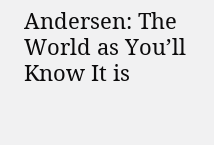Andersen: The World as You’ll Know It is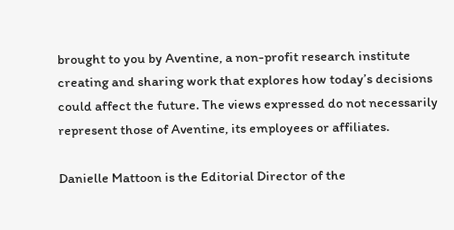brought to you by Aventine, a non-profit research institute creating and sharing work that explores how today’s decisions could affect the future. The views expressed do not necessarily represent those of Aventine, its employees or affiliates.

Danielle Mattoon is the Editorial Director of the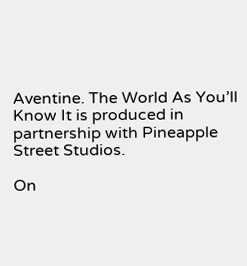Aventine. The World As You’ll Know It is produced in partnership with Pineapple Street Studios.

On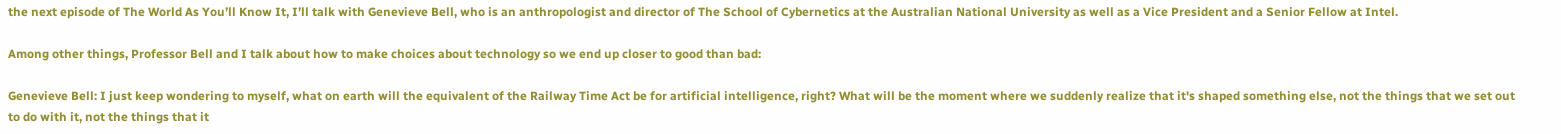the next episode of The World As You’ll Know It, I’ll talk with Genevieve Bell, who is an anthropologist and director of The School of Cybernetics at the Australian National University as well as a Vice President and a Senior Fellow at Intel.

Among other things, Professor Bell and I talk about how to make choices about technology so we end up closer to good than bad:

Genevieve Bell: I just keep wondering to myself, what on earth will the equivalent of the Railway Time Act be for artificial intelligence, right? What will be the moment where we suddenly realize that it's shaped something else, not the things that we set out to do with it, not the things that it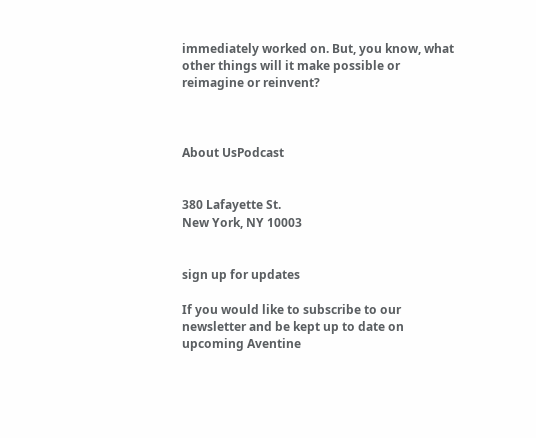immediately worked on. But, you know, what other things will it make possible or reimagine or reinvent?



About UsPodcast


380 Lafayette St.
New York, NY 10003


sign up for updates

If you would like to subscribe to our newsletter and be kept up to date on upcoming Aventine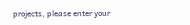projects, please enter your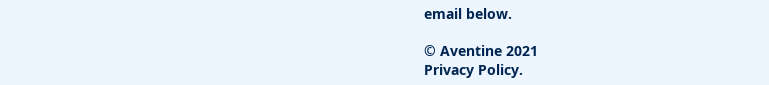email below.

© Aventine 2021
Privacy Policy.